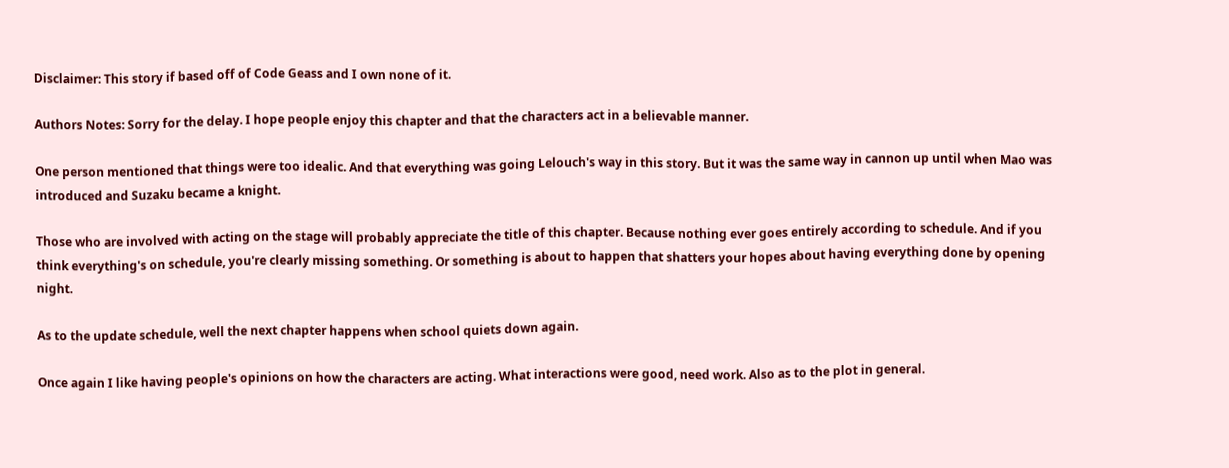Disclaimer: This story if based off of Code Geass and I own none of it.

Authors Notes: Sorry for the delay. I hope people enjoy this chapter and that the characters act in a believable manner.

One person mentioned that things were too idealic. And that everything was going Lelouch's way in this story. But it was the same way in cannon up until when Mao was introduced and Suzaku became a knight.

Those who are involved with acting on the stage will probably appreciate the title of this chapter. Because nothing ever goes entirely according to schedule. And if you think everything's on schedule, you're clearly missing something. Or something is about to happen that shatters your hopes about having everything done by opening night.

As to the update schedule, well the next chapter happens when school quiets down again.

Once again I like having people's opinions on how the characters are acting. What interactions were good, need work. Also as to the plot in general.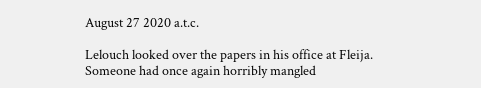August 27 2020 a.t.c.

Lelouch looked over the papers in his office at Fleija. Someone had once again horribly mangled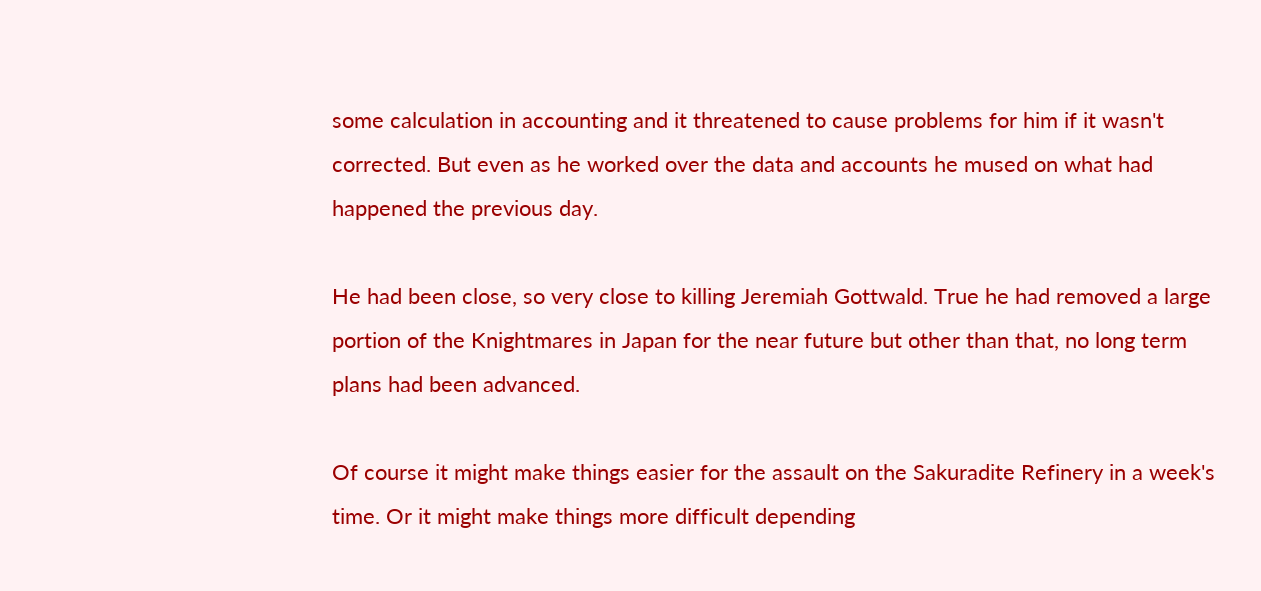some calculation in accounting and it threatened to cause problems for him if it wasn't corrected. But even as he worked over the data and accounts he mused on what had happened the previous day.

He had been close, so very close to killing Jeremiah Gottwald. True he had removed a large portion of the Knightmares in Japan for the near future but other than that, no long term plans had been advanced.

Of course it might make things easier for the assault on the Sakuradite Refinery in a week's time. Or it might make things more difficult depending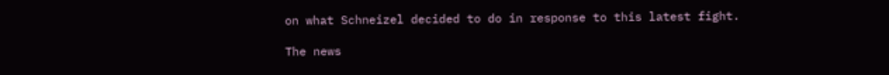on what Schneizel decided to do in response to this latest fight.

The news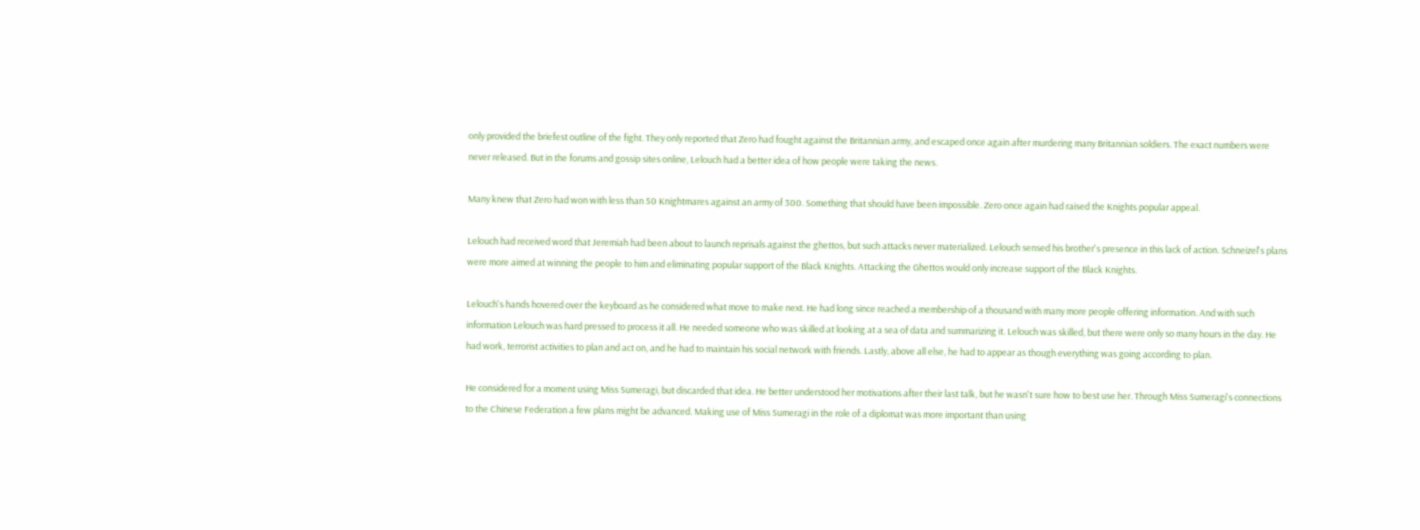only provided the briefest outline of the fight. They only reported that Zero had fought against the Britannian army, and escaped once again after murdering many Britannian soldiers. The exact numbers were never released. But in the forums and gossip sites online, Lelouch had a better idea of how people were taking the news.

Many knew that Zero had won with less than 50 Knightmares against an army of 300. Something that should have been impossible. Zero once again had raised the Knights popular appeal.

Lelouch had received word that Jeremiah had been about to launch reprisals against the ghettos, but such attacks never materialized. Lelouch sensed his brother's presence in this lack of action. Schneizel's plans were more aimed at winning the people to him and eliminating popular support of the Black Knights. Attacking the Ghettos would only increase support of the Black Knights.

Lelouch's hands hovered over the keyboard as he considered what move to make next. He had long since reached a membership of a thousand with many more people offering information. And with such information Lelouch was hard pressed to process it all. He needed someone who was skilled at looking at a sea of data and summarizing it. Lelouch was skilled, but there were only so many hours in the day. He had work, terrorist activities to plan and act on, and he had to maintain his social network with friends. Lastly, above all else, he had to appear as though everything was going according to plan.

He considered for a moment using Miss Sumeragi, but discarded that idea. He better understood her motivations after their last talk, but he wasn't sure how to best use her. Through Miss Sumeragi's connections to the Chinese Federation a few plans might be advanced. Making use of Miss Sumeragi in the role of a diplomat was more important than using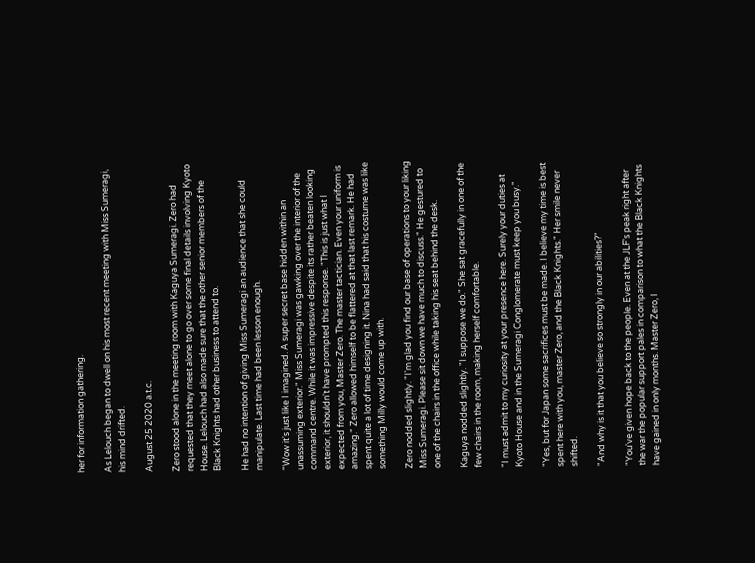her for information gathering.

As Lelouch began to dwell on his most recent meeting with Miss Sumeragi, his mind drifted.

August 25 2020 a.t.c.

Zero stood alone in the meeting room with Kaguya Sumeragi. Zero had requested that they meet alone to go over some final details involving Kyoto House. Lelouch had also made sure that the other senior members of the Black Knights had other business to attend to.

He had no intention of giving Miss Sumeragi an audience that she could manipulate. Last time had been lesson enough.

"Wow it's just like I imagined. A super secret base hidden within an unassuming exterior." Miss Sumeragi was gawking over the interior of the command centre. While it was impressive despite its rather beaten looking exterior, it shouldn't have prompted this response. "This is just what I expected from you, Master Zero. The master tactician. Even your uniform is amazing." Zero allowed himself to be flattered at that last remark. He had spent quite a lot of time designing it. Nina had said that his costume was like something Milly would come up with.

Zero nodded slightly. "I'm glad you find our base of operations to your liking Miss Sumeragi. Please sit down we have much to discuss." He gestured to one of the chairs in the office while taking his seat behind the desk.

Kaguya nodded slightly. "I suppose we do." She sat gracefully in one of the few chairs in the room, making herself comfortable.

"I must admit to my curiosity at your presence here. Surely your duties at Kyoto House and in the Sumeragi Conglomerate must keep you busy."

"Yes, but for Japan some sacrifices must be made. I believe my time is best spent here with you, master Zero, and the Black Knights." Her smile never shifted.

"And why is it that you believe so strongly in our abilities?"

"You've given hope back to the people. Even at the JLF's peak right after the war the popular support pales in comparison to what the Black Knights have gained in only months. Master Zero, I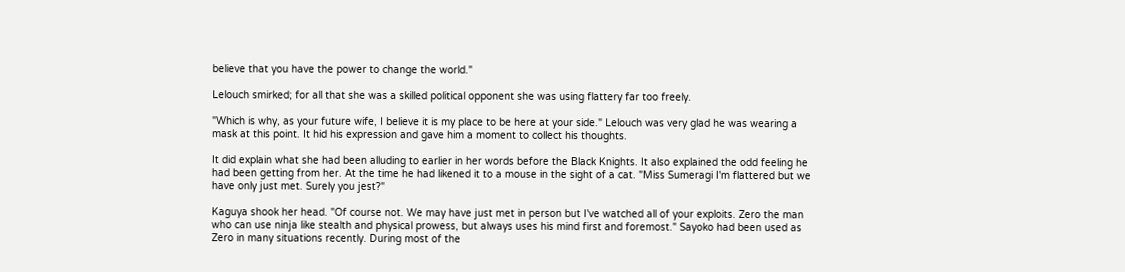believe that you have the power to change the world."

Lelouch smirked; for all that she was a skilled political opponent she was using flattery far too freely.

"Which is why, as your future wife, I believe it is my place to be here at your side." Lelouch was very glad he was wearing a mask at this point. It hid his expression and gave him a moment to collect his thoughts.

It did explain what she had been alluding to earlier in her words before the Black Knights. It also explained the odd feeling he had been getting from her. At the time he had likened it to a mouse in the sight of a cat. "Miss Sumeragi I'm flattered but we have only just met. Surely you jest?"

Kaguya shook her head. "Of course not. We may have just met in person but I've watched all of your exploits. Zero the man who can use ninja like stealth and physical prowess, but always uses his mind first and foremost." Sayoko had been used as Zero in many situations recently. During most of the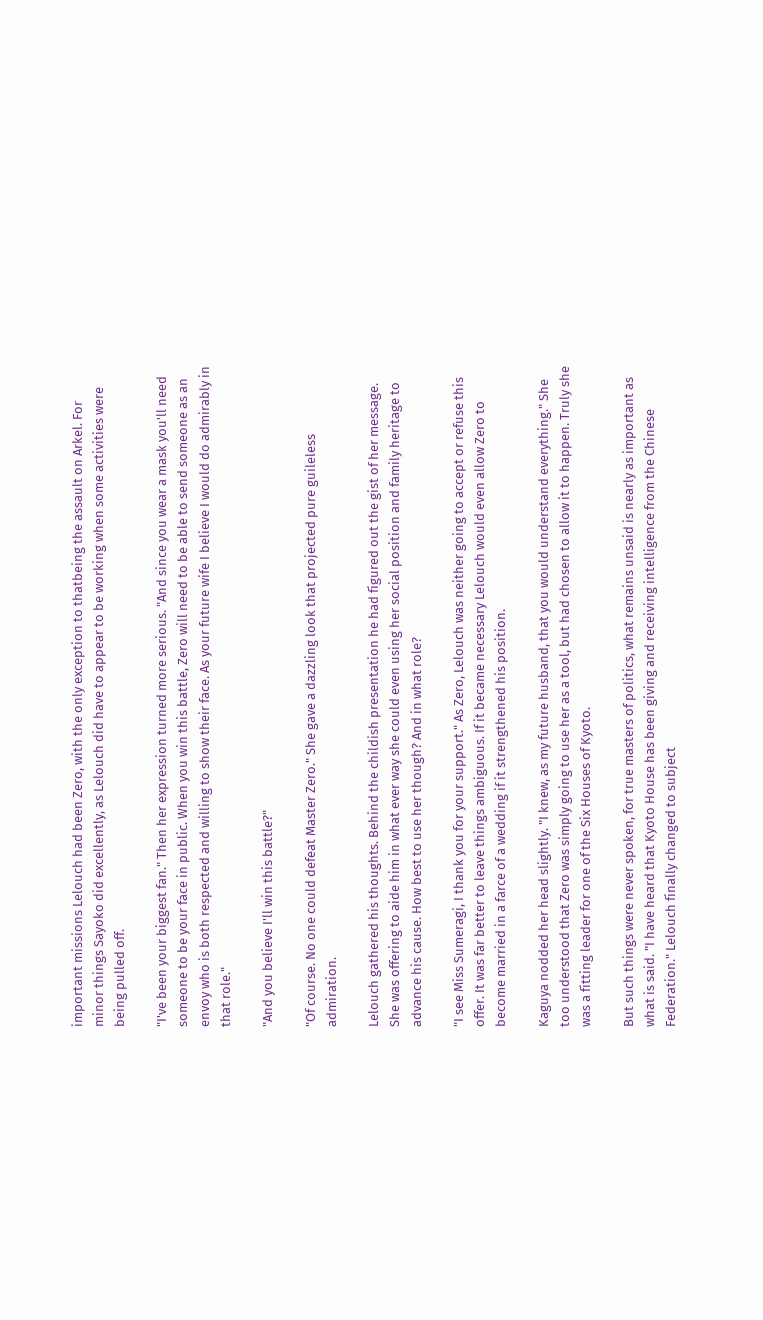important missions Lelouch had been Zero, with the only exception to thatbeing the assault on Arkel. For minor things Sayoko did excellently, as Lelouch did have to appear to be working when some activities were being pulled off.

"I've been your biggest fan." Then her expression turned more serious. "And since you wear a mask you'll need someone to be your face in public. When you win this battle, Zero will need to be able to send someone as an envoy who is both respected and willing to show their face. As your future wife I believe I would do admirably in that role."

"And you believe I'll win this battle?"

"Of course. No one could defeat Master Zero." She gave a dazzling look that projected pure guileless admiration.

Lelouch gathered his thoughts. Behind the childish presentation he had figured out the gist of her message. She was offering to aide him in what ever way she could even using her social position and family heritage to advance his cause. How best to use her though? And in what role?

"I see Miss Sumeragi, I thank you for your support." As Zero, Lelouch was neither going to accept or refuse this offer. It was far better to leave things ambiguous. If it became necessary Lelouch would even allow Zero to become married in a farce of a wedding if it strengthened his position.

Kaguya nodded her head slightly. "I knew, as my future husband, that you would understand everything." She too understood that Zero was simply going to use her as a tool, but had chosen to allow it to happen. Truly she was a fitting leader for one of the Six Houses of Kyoto.

But such things were never spoken, for true masters of politics, what remains unsaid is nearly as important as what is said. "I have heard that Kyoto House has been giving and receiving intelligence from the Chinese Federation." Lelouch finally changed to subject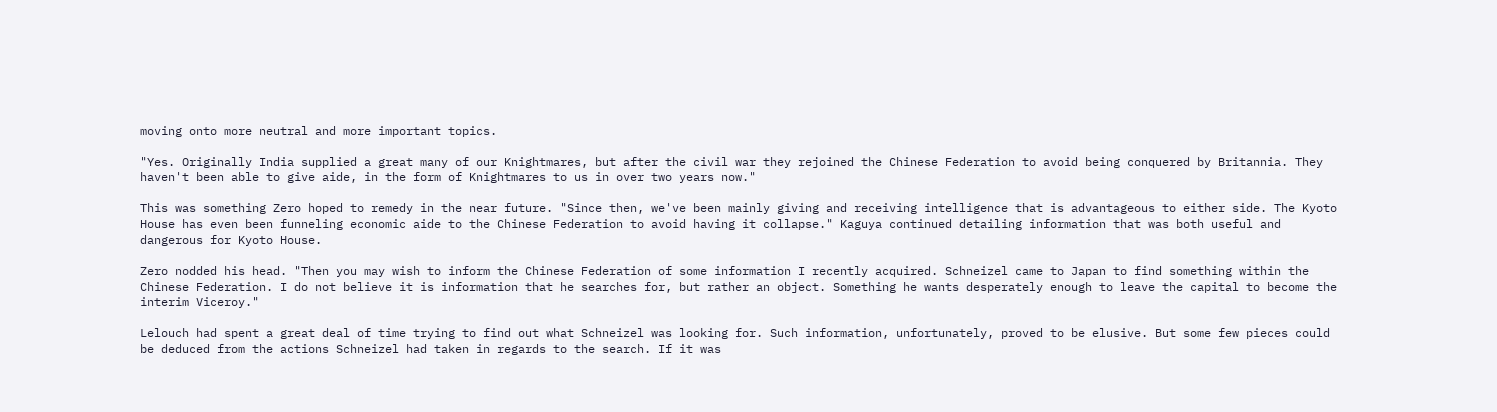moving onto more neutral and more important topics.

"Yes. Originally India supplied a great many of our Knightmares, but after the civil war they rejoined the Chinese Federation to avoid being conquered by Britannia. They haven't been able to give aide, in the form of Knightmares to us in over two years now."

This was something Zero hoped to remedy in the near future. "Since then, we've been mainly giving and receiving intelligence that is advantageous to either side. The Kyoto House has even been funneling economic aide to the Chinese Federation to avoid having it collapse." Kaguya continued detailing information that was both useful and dangerous for Kyoto House.

Zero nodded his head. "Then you may wish to inform the Chinese Federation of some information I recently acquired. Schneizel came to Japan to find something within the Chinese Federation. I do not believe it is information that he searches for, but rather an object. Something he wants desperately enough to leave the capital to become the interim Viceroy."

Lelouch had spent a great deal of time trying to find out what Schneizel was looking for. Such information, unfortunately, proved to be elusive. But some few pieces could be deduced from the actions Schneizel had taken in regards to the search. If it was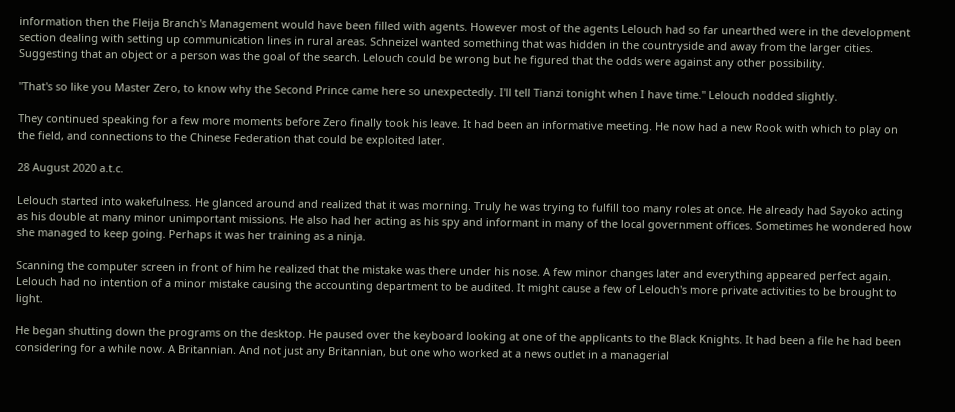information then the Fleija Branch's Management would have been filled with agents. However most of the agents Lelouch had so far unearthed were in the development section dealing with setting up communication lines in rural areas. Schneizel wanted something that was hidden in the countryside and away from the larger cities. Suggesting that an object or a person was the goal of the search. Lelouch could be wrong but he figured that the odds were against any other possibility.

"That's so like you Master Zero, to know why the Second Prince came here so unexpectedly. I'll tell Tianzi tonight when I have time." Lelouch nodded slightly.

They continued speaking for a few more moments before Zero finally took his leave. It had been an informative meeting. He now had a new Rook with which to play on the field, and connections to the Chinese Federation that could be exploited later.

28 August 2020 a.t.c.

Lelouch started into wakefulness. He glanced around and realized that it was morning. Truly he was trying to fulfill too many roles at once. He already had Sayoko acting as his double at many minor unimportant missions. He also had her acting as his spy and informant in many of the local government offices. Sometimes he wondered how she managed to keep going. Perhaps it was her training as a ninja.

Scanning the computer screen in front of him he realized that the mistake was there under his nose. A few minor changes later and everything appeared perfect again. Lelouch had no intention of a minor mistake causing the accounting department to be audited. It might cause a few of Lelouch's more private activities to be brought to light.

He began shutting down the programs on the desktop. He paused over the keyboard looking at one of the applicants to the Black Knights. It had been a file he had been considering for a while now. A Britannian. And not just any Britannian, but one who worked at a news outlet in a managerial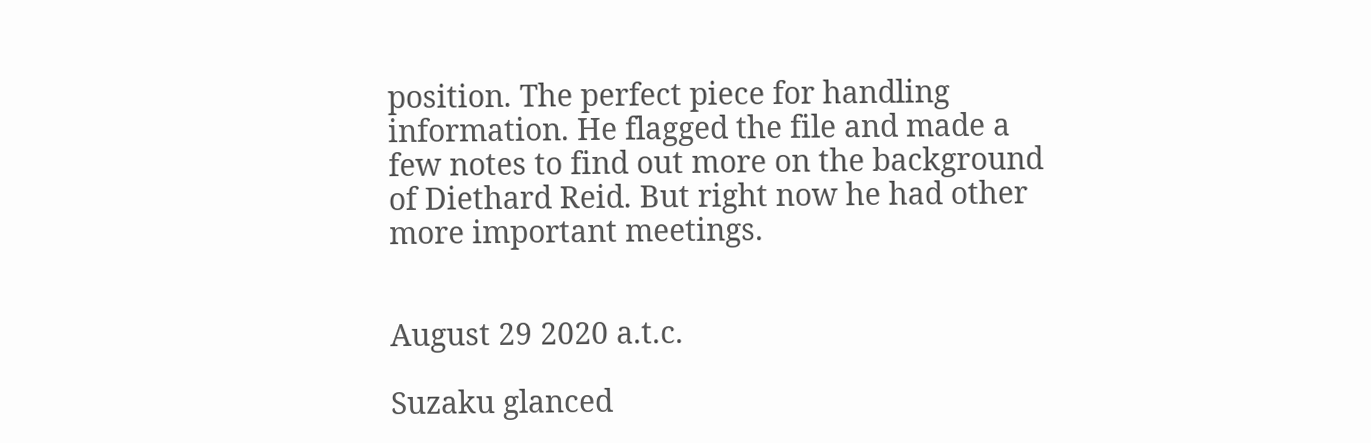position. The perfect piece for handling information. He flagged the file and made a few notes to find out more on the background of Diethard Reid. But right now he had other more important meetings.


August 29 2020 a.t.c.

Suzaku glanced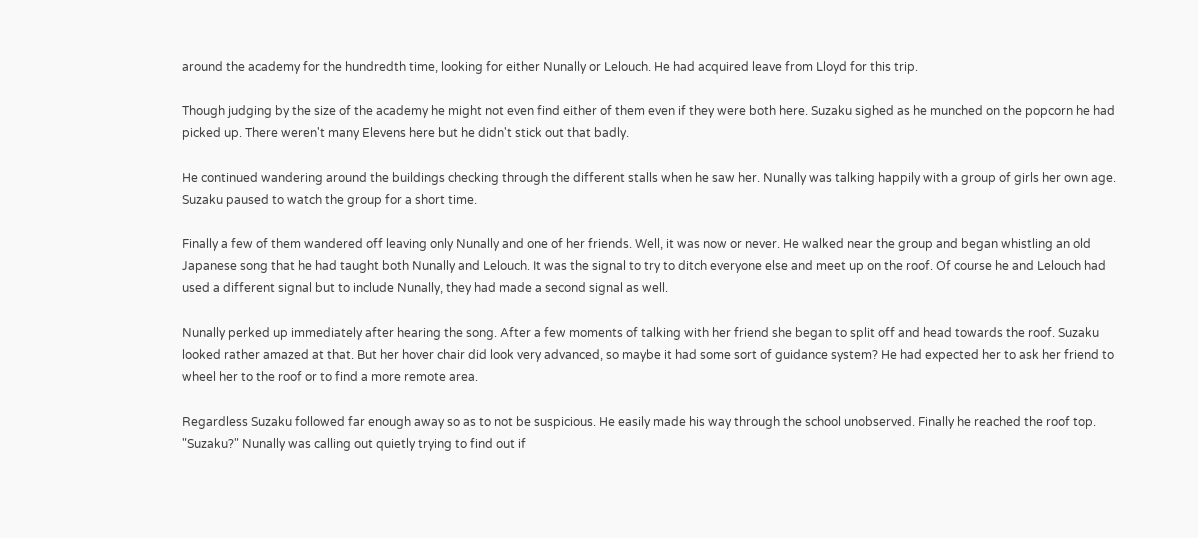around the academy for the hundredth time, looking for either Nunally or Lelouch. He had acquired leave from Lloyd for this trip.

Though judging by the size of the academy he might not even find either of them even if they were both here. Suzaku sighed as he munched on the popcorn he had picked up. There weren't many Elevens here but he didn't stick out that badly.

He continued wandering around the buildings checking through the different stalls when he saw her. Nunally was talking happily with a group of girls her own age. Suzaku paused to watch the group for a short time.

Finally a few of them wandered off leaving only Nunally and one of her friends. Well, it was now or never. He walked near the group and began whistling an old Japanese song that he had taught both Nunally and Lelouch. It was the signal to try to ditch everyone else and meet up on the roof. Of course he and Lelouch had used a different signal but to include Nunally, they had made a second signal as well.

Nunally perked up immediately after hearing the song. After a few moments of talking with her friend she began to split off and head towards the roof. Suzaku looked rather amazed at that. But her hover chair did look very advanced, so maybe it had some sort of guidance system? He had expected her to ask her friend to wheel her to the roof or to find a more remote area.

Regardless Suzaku followed far enough away so as to not be suspicious. He easily made his way through the school unobserved. Finally he reached the roof top. "Suzaku?" Nunally was calling out quietly trying to find out if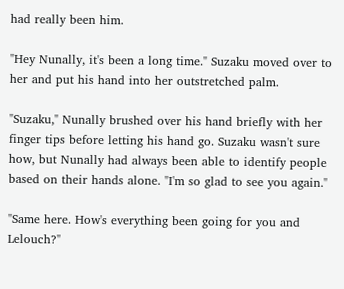had really been him.

"Hey Nunally, it's been a long time." Suzaku moved over to her and put his hand into her outstretched palm.

"Suzaku," Nunally brushed over his hand briefly with her finger tips before letting his hand go. Suzaku wasn't sure how, but Nunally had always been able to identify people based on their hands alone. "I'm so glad to see you again."

"Same here. How's everything been going for you and Lelouch?"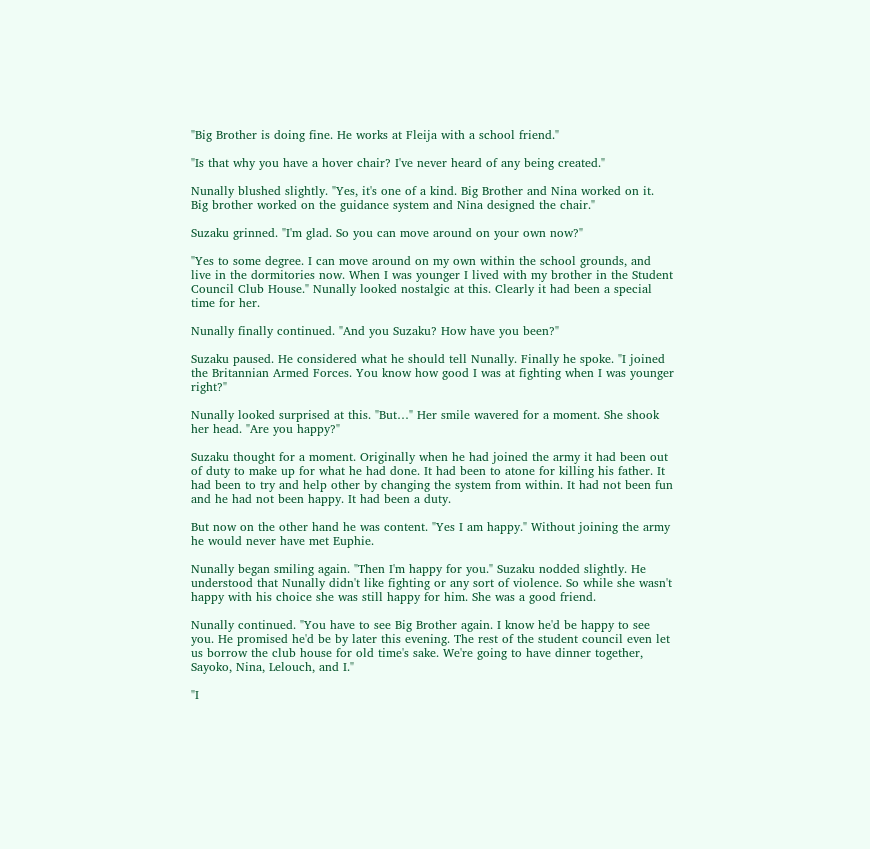"Big Brother is doing fine. He works at Fleija with a school friend."

"Is that why you have a hover chair? I've never heard of any being created."

Nunally blushed slightly. "Yes, it's one of a kind. Big Brother and Nina worked on it. Big brother worked on the guidance system and Nina designed the chair."

Suzaku grinned. "I'm glad. So you can move around on your own now?"

"Yes to some degree. I can move around on my own within the school grounds, and live in the dormitories now. When I was younger I lived with my brother in the Student Council Club House." Nunally looked nostalgic at this. Clearly it had been a special time for her.

Nunally finally continued. "And you Suzaku? How have you been?"

Suzaku paused. He considered what he should tell Nunally. Finally he spoke. "I joined the Britannian Armed Forces. You know how good I was at fighting when I was younger right?"

Nunally looked surprised at this. "But…" Her smile wavered for a moment. She shook her head. "Are you happy?"

Suzaku thought for a moment. Originally when he had joined the army it had been out of duty to make up for what he had done. It had been to atone for killing his father. It had been to try and help other by changing the system from within. It had not been fun and he had not been happy. It had been a duty.

But now on the other hand he was content. "Yes I am happy." Without joining the army he would never have met Euphie.

Nunally began smiling again. "Then I'm happy for you." Suzaku nodded slightly. He understood that Nunally didn't like fighting or any sort of violence. So while she wasn't happy with his choice she was still happy for him. She was a good friend.

Nunally continued. "You have to see Big Brother again. I know he'd be happy to see you. He promised he'd be by later this evening. The rest of the student council even let us borrow the club house for old time's sake. We're going to have dinner together, Sayoko, Nina, Lelouch, and I."

"I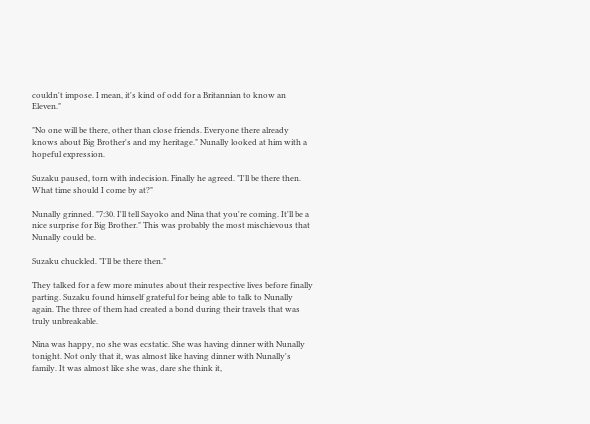couldn't impose. I mean, it's kind of odd for a Britannian to know an Eleven."

"No one will be there, other than close friends. Everyone there already knows about Big Brother's and my heritage." Nunally looked at him with a hopeful expression.

Suzaku paused, torn with indecision. Finally he agreed. "I'll be there then. What time should I come by at?"

Nunally grinned. "7:30. I'll tell Sayoko and Nina that you're coming. It'll be a nice surprise for Big Brother." This was probably the most mischievous that Nunally could be.

Suzaku chuckled. "I'll be there then."

They talked for a few more minutes about their respective lives before finally parting. Suzaku found himself grateful for being able to talk to Nunally again. The three of them had created a bond during their travels that was truly unbreakable.

Nina was happy, no she was ecstatic. She was having dinner with Nunally tonight. Not only that it, was almost like having dinner with Nunally's family. It was almost like she was, dare she think it,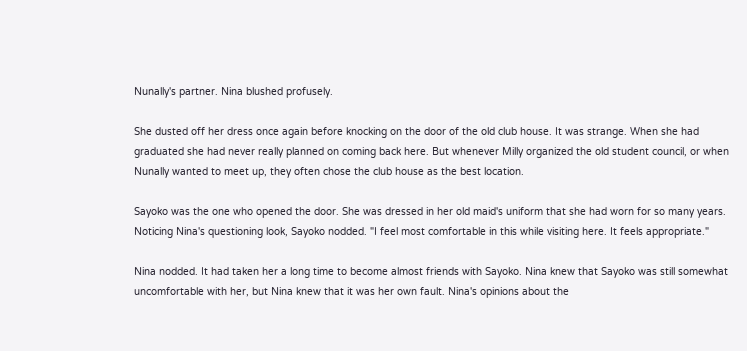Nunally's partner. Nina blushed profusely.

She dusted off her dress once again before knocking on the door of the old club house. It was strange. When she had graduated she had never really planned on coming back here. But whenever Milly organized the old student council, or when Nunally wanted to meet up, they often chose the club house as the best location.

Sayoko was the one who opened the door. She was dressed in her old maid's uniform that she had worn for so many years. Noticing Nina's questioning look, Sayoko nodded. "I feel most comfortable in this while visiting here. It feels appropriate."

Nina nodded. It had taken her a long time to become almost friends with Sayoko. Nina knew that Sayoko was still somewhat uncomfortable with her, but Nina knew that it was her own fault. Nina's opinions about the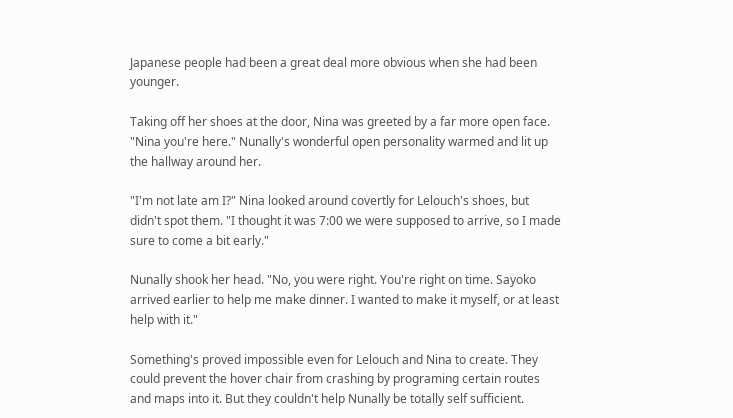Japanese people had been a great deal more obvious when she had been younger.

Taking off her shoes at the door, Nina was greeted by a far more open face. "Nina you're here." Nunally's wonderful open personality warmed and lit up the hallway around her.

"I'm not late am I?" Nina looked around covertly for Lelouch's shoes, but didn't spot them. "I thought it was 7:00 we were supposed to arrive, so I made sure to come a bit early."

Nunally shook her head. "No, you were right. You're right on time. Sayoko arrived earlier to help me make dinner. I wanted to make it myself, or at least help with it."

Something's proved impossible even for Lelouch and Nina to create. They could prevent the hover chair from crashing by programing certain routes and maps into it. But they couldn't help Nunally be totally self sufficient.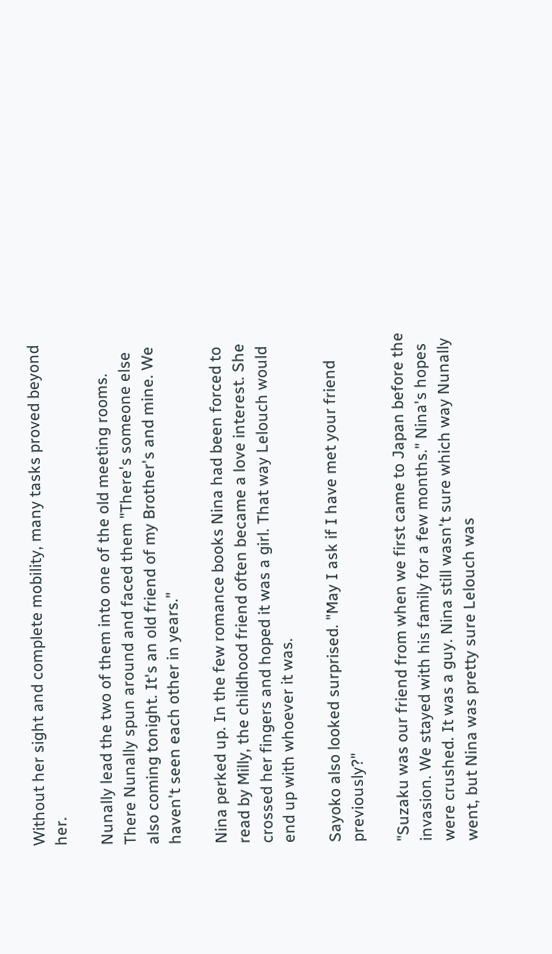Without her sight and complete mobility, many tasks proved beyond her.

Nunally lead the two of them into one of the old meeting rooms. There Nunally spun around and faced them "There's someone else also coming tonight. It's an old friend of my Brother's and mine. We haven't seen each other in years."

Nina perked up. In the few romance books Nina had been forced to read by Milly, the childhood friend often became a love interest. She crossed her fingers and hoped it was a girl. That way Lelouch would end up with whoever it was.

Sayoko also looked surprised. "May I ask if I have met your friend previously?"

"Suzaku was our friend from when we first came to Japan before the invasion. We stayed with his family for a few months." Nina's hopes were crushed. It was a guy. Nina still wasn't sure which way Nunally went, but Nina was pretty sure Lelouch was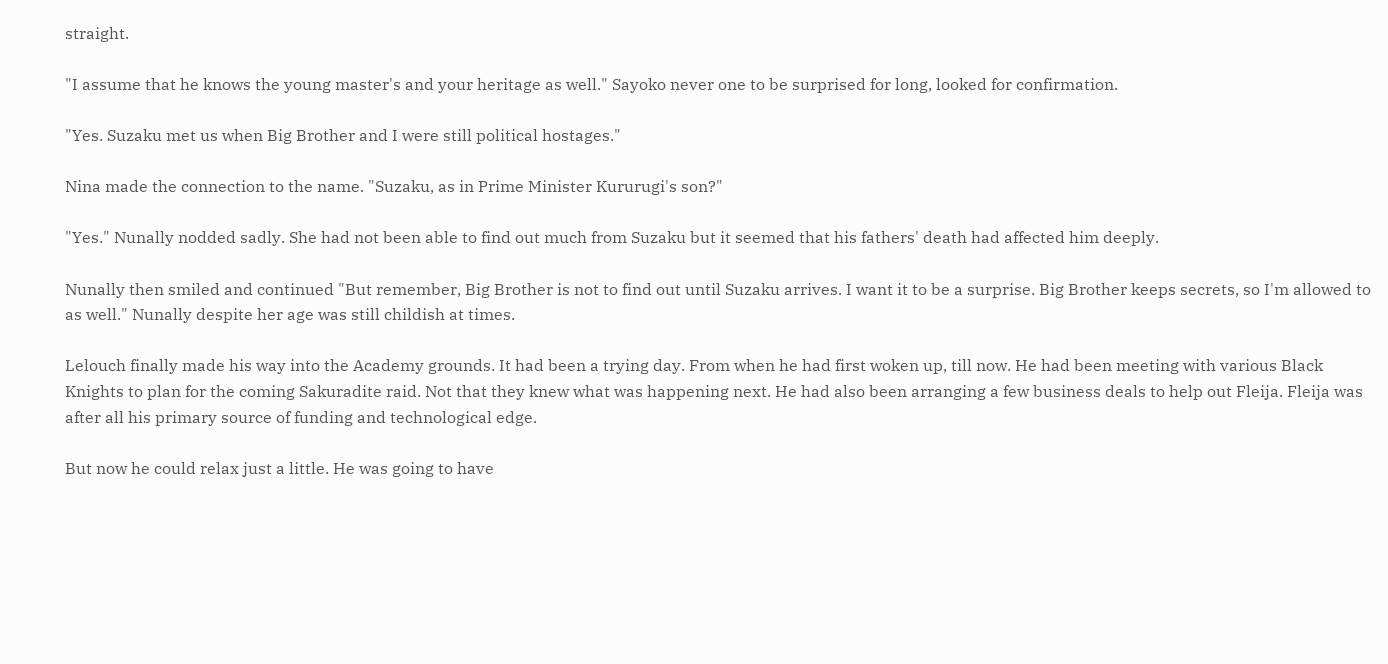straight.

"I assume that he knows the young master's and your heritage as well." Sayoko never one to be surprised for long, looked for confirmation.

"Yes. Suzaku met us when Big Brother and I were still political hostages."

Nina made the connection to the name. "Suzaku, as in Prime Minister Kururugi's son?"

"Yes." Nunally nodded sadly. She had not been able to find out much from Suzaku but it seemed that his fathers' death had affected him deeply.

Nunally then smiled and continued "But remember, Big Brother is not to find out until Suzaku arrives. I want it to be a surprise. Big Brother keeps secrets, so I'm allowed to as well." Nunally despite her age was still childish at times.

Lelouch finally made his way into the Academy grounds. It had been a trying day. From when he had first woken up, till now. He had been meeting with various Black Knights to plan for the coming Sakuradite raid. Not that they knew what was happening next. He had also been arranging a few business deals to help out Fleija. Fleija was after all his primary source of funding and technological edge.

But now he could relax just a little. He was going to have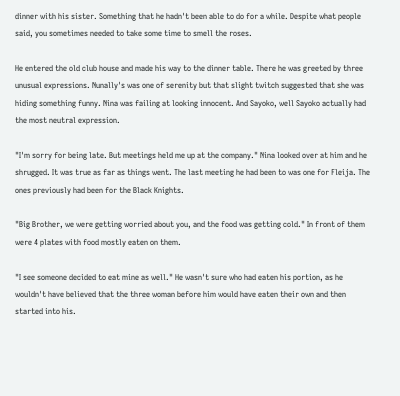dinner with his sister. Something that he hadn't been able to do for a while. Despite what people said, you sometimes needed to take some time to smell the roses.

He entered the old club house and made his way to the dinner table. There he was greeted by three unusual expressions. Nunally's was one of serenity but that slight twitch suggested that she was hiding something funny. Nina was failing at looking innocent. And Sayoko, well Sayoko actually had the most neutral expression.

"I'm sorry for being late. But meetings held me up at the company." Nina looked over at him and he shrugged. It was true as far as things went. The last meeting he had been to was one for Fleija. The ones previously had been for the Black Knights.

"Big Brother, we were getting worried about you, and the food was getting cold." In front of them were 4 plates with food mostly eaten on them.

"I see someone decided to eat mine as well." He wasn't sure who had eaten his portion, as he wouldn't have believed that the three woman before him would have eaten their own and then started into his.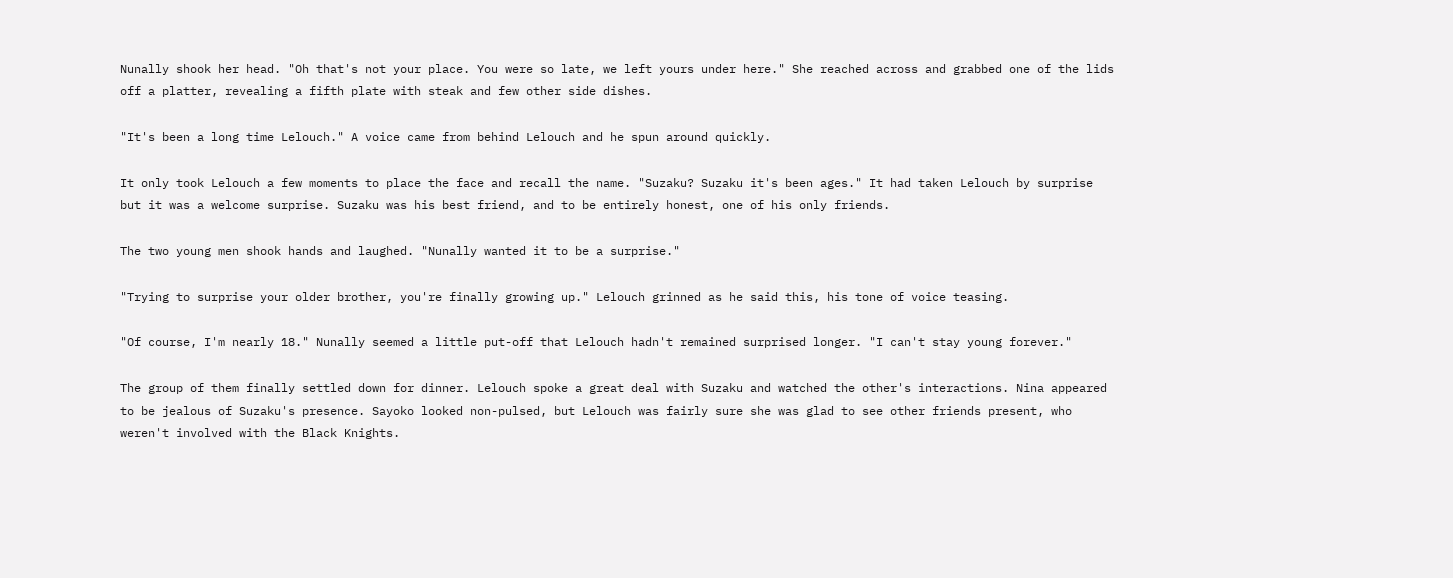Nunally shook her head. "Oh that's not your place. You were so late, we left yours under here." She reached across and grabbed one of the lids off a platter, revealing a fifth plate with steak and few other side dishes.

"It's been a long time Lelouch." A voice came from behind Lelouch and he spun around quickly.

It only took Lelouch a few moments to place the face and recall the name. "Suzaku? Suzaku it's been ages." It had taken Lelouch by surprise but it was a welcome surprise. Suzaku was his best friend, and to be entirely honest, one of his only friends.

The two young men shook hands and laughed. "Nunally wanted it to be a surprise."

"Trying to surprise your older brother, you're finally growing up." Lelouch grinned as he said this, his tone of voice teasing.

"Of course, I'm nearly 18." Nunally seemed a little put-off that Lelouch hadn't remained surprised longer. "I can't stay young forever."

The group of them finally settled down for dinner. Lelouch spoke a great deal with Suzaku and watched the other's interactions. Nina appeared to be jealous of Suzaku's presence. Sayoko looked non-pulsed, but Lelouch was fairly sure she was glad to see other friends present, who weren't involved with the Black Knights.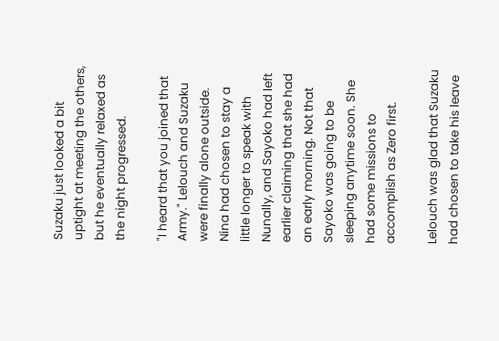Suzaku just looked a bit uptight at meeting the others, but he eventually relaxed as the night progressed.

"I heard that you joined that Army." Lelouch and Suzaku were finally alone outside. Nina had chosen to stay a little longer to speak with Nunally, and Sayoko had left earlier claiming that she had an early morning. Not that Sayoko was going to be sleeping anytime soon. She had some missions to accomplish as Zero first.

Lelouch was glad that Suzaku had chosen to take his leave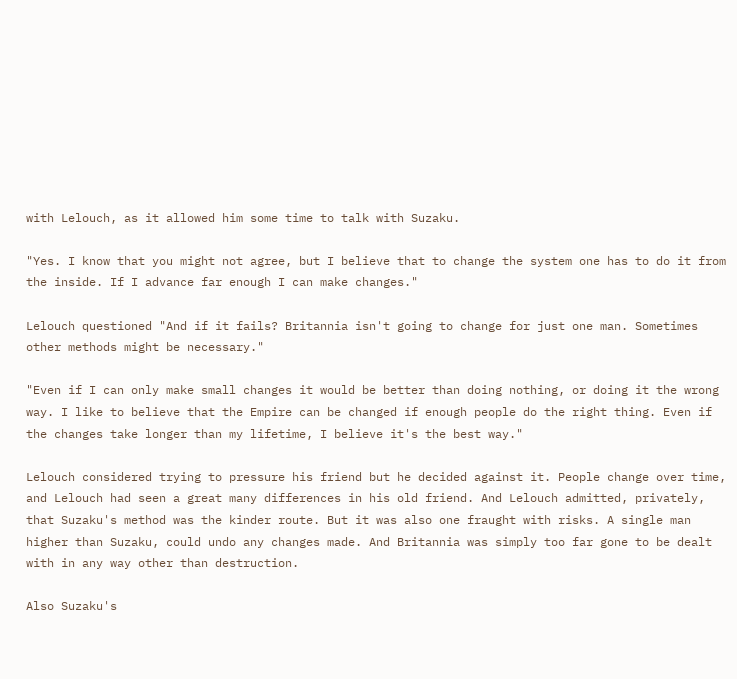with Lelouch, as it allowed him some time to talk with Suzaku.

"Yes. I know that you might not agree, but I believe that to change the system one has to do it from the inside. If I advance far enough I can make changes."

Lelouch questioned "And if it fails? Britannia isn't going to change for just one man. Sometimes other methods might be necessary."

"Even if I can only make small changes it would be better than doing nothing, or doing it the wrong way. I like to believe that the Empire can be changed if enough people do the right thing. Even if the changes take longer than my lifetime, I believe it's the best way."

Lelouch considered trying to pressure his friend but he decided against it. People change over time, and Lelouch had seen a great many differences in his old friend. And Lelouch admitted, privately, that Suzaku's method was the kinder route. But it was also one fraught with risks. A single man higher than Suzaku, could undo any changes made. And Britannia was simply too far gone to be dealt with in any way other than destruction.

Also Suzaku's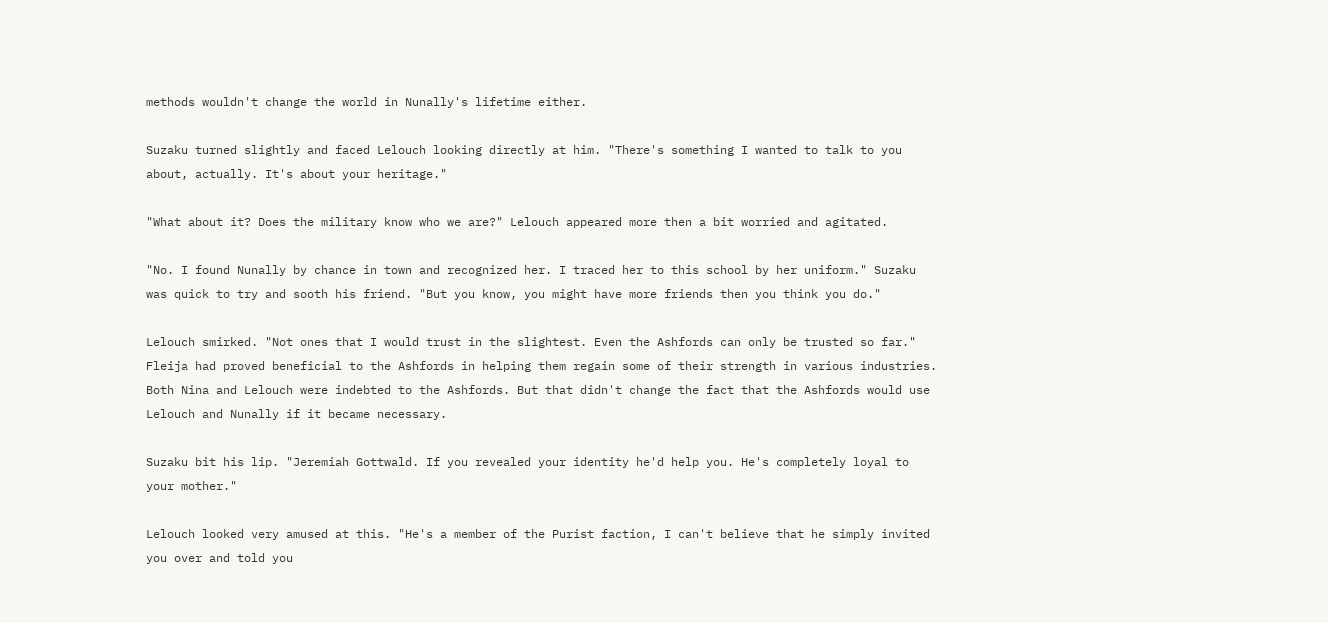methods wouldn't change the world in Nunally's lifetime either.

Suzaku turned slightly and faced Lelouch looking directly at him. "There's something I wanted to talk to you about, actually. It's about your heritage."

"What about it? Does the military know who we are?" Lelouch appeared more then a bit worried and agitated.

"No. I found Nunally by chance in town and recognized her. I traced her to this school by her uniform." Suzaku was quick to try and sooth his friend. "But you know, you might have more friends then you think you do."

Lelouch smirked. "Not ones that I would trust in the slightest. Even the Ashfords can only be trusted so far." Fleija had proved beneficial to the Ashfords in helping them regain some of their strength in various industries. Both Nina and Lelouch were indebted to the Ashfords. But that didn't change the fact that the Ashfords would use Lelouch and Nunally if it became necessary.

Suzaku bit his lip. "Jeremiah Gottwald. If you revealed your identity he'd help you. He's completely loyal to your mother."

Lelouch looked very amused at this. "He's a member of the Purist faction, I can't believe that he simply invited you over and told you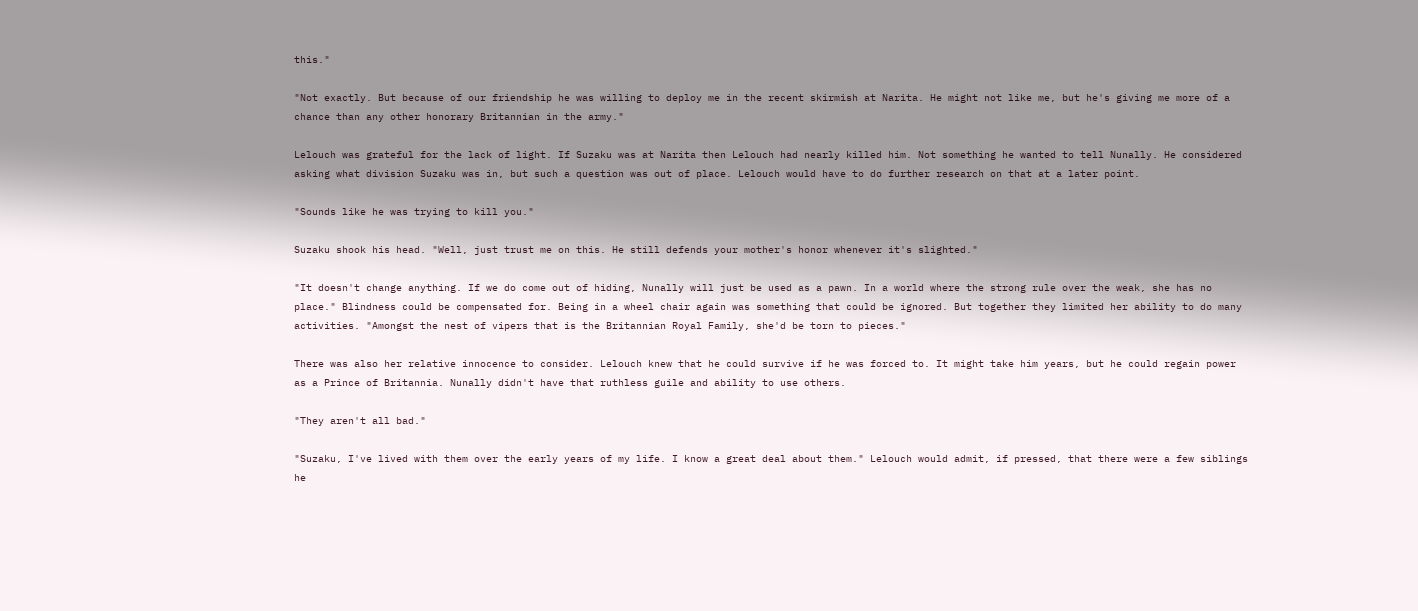this."

"Not exactly. But because of our friendship he was willing to deploy me in the recent skirmish at Narita. He might not like me, but he's giving me more of a chance than any other honorary Britannian in the army."

Lelouch was grateful for the lack of light. If Suzaku was at Narita then Lelouch had nearly killed him. Not something he wanted to tell Nunally. He considered asking what division Suzaku was in, but such a question was out of place. Lelouch would have to do further research on that at a later point.

"Sounds like he was trying to kill you."

Suzaku shook his head. "Well, just trust me on this. He still defends your mother's honor whenever it's slighted."

"It doesn't change anything. If we do come out of hiding, Nunally will just be used as a pawn. In a world where the strong rule over the weak, she has no place." Blindness could be compensated for. Being in a wheel chair again was something that could be ignored. But together they limited her ability to do many activities. "Amongst the nest of vipers that is the Britannian Royal Family, she'd be torn to pieces."

There was also her relative innocence to consider. Lelouch knew that he could survive if he was forced to. It might take him years, but he could regain power as a Prince of Britannia. Nunally didn't have that ruthless guile and ability to use others.

"They aren't all bad."

"Suzaku, I've lived with them over the early years of my life. I know a great deal about them." Lelouch would admit, if pressed, that there were a few siblings he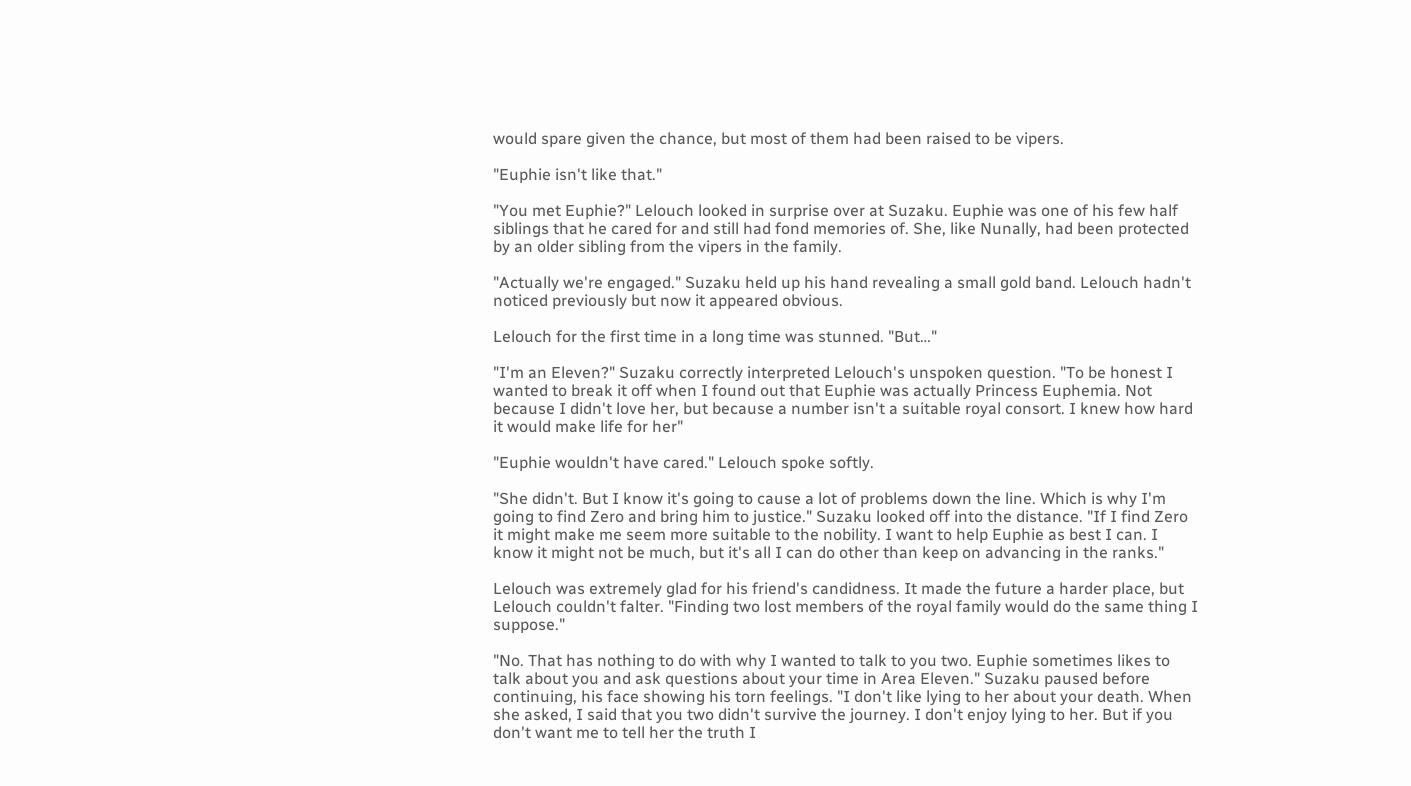would spare given the chance, but most of them had been raised to be vipers.

"Euphie isn't like that."

"You met Euphie?" Lelouch looked in surprise over at Suzaku. Euphie was one of his few half siblings that he cared for and still had fond memories of. She, like Nunally, had been protected by an older sibling from the vipers in the family.

"Actually we're engaged." Suzaku held up his hand revealing a small gold band. Lelouch hadn't noticed previously but now it appeared obvious.

Lelouch for the first time in a long time was stunned. "But…"

"I'm an Eleven?" Suzaku correctly interpreted Lelouch's unspoken question. "To be honest I wanted to break it off when I found out that Euphie was actually Princess Euphemia. Not because I didn't love her, but because a number isn't a suitable royal consort. I knew how hard it would make life for her"

"Euphie wouldn't have cared." Lelouch spoke softly.

"She didn't. But I know it's going to cause a lot of problems down the line. Which is why I'm going to find Zero and bring him to justice." Suzaku looked off into the distance. "If I find Zero it might make me seem more suitable to the nobility. I want to help Euphie as best I can. I know it might not be much, but it's all I can do other than keep on advancing in the ranks."

Lelouch was extremely glad for his friend's candidness. It made the future a harder place, but Lelouch couldn't falter. "Finding two lost members of the royal family would do the same thing I suppose."

"No. That has nothing to do with why I wanted to talk to you two. Euphie sometimes likes to talk about you and ask questions about your time in Area Eleven." Suzaku paused before continuing, his face showing his torn feelings. "I don't like lying to her about your death. When she asked, I said that you two didn't survive the journey. I don't enjoy lying to her. But if you don't want me to tell her the truth I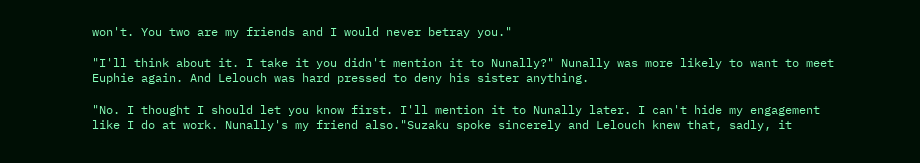won't. You two are my friends and I would never betray you."

"I'll think about it. I take it you didn't mention it to Nunally?" Nunally was more likely to want to meet Euphie again. And Lelouch was hard pressed to deny his sister anything.

"No. I thought I should let you know first. I'll mention it to Nunally later. I can't hide my engagement like I do at work. Nunally's my friend also."Suzaku spoke sincerely and Lelouch knew that, sadly, it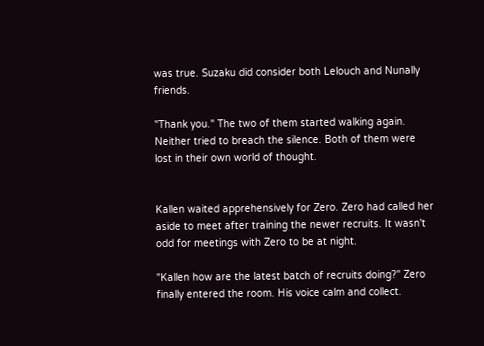was true. Suzaku did consider both Lelouch and Nunally friends.

"Thank you." The two of them started walking again. Neither tried to breach the silence. Both of them were lost in their own world of thought.


Kallen waited apprehensively for Zero. Zero had called her aside to meet after training the newer recruits. It wasn't odd for meetings with Zero to be at night.

"Kallen how are the latest batch of recruits doing?" Zero finally entered the room. His voice calm and collect.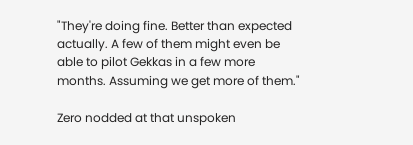"They're doing fine. Better than expected actually. A few of them might even be able to pilot Gekkas in a few more months. Assuming we get more of them."

Zero nodded at that unspoken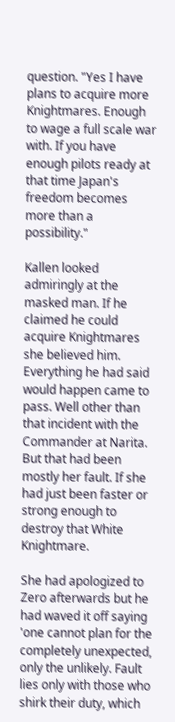question. "Yes I have plans to acquire more Knightmares. Enough to wage a full scale war with. If you have enough pilots ready at that time Japan's freedom becomes more than a possibility."

Kallen looked admiringly at the masked man. If he claimed he could acquire Knightmares she believed him. Everything he had said would happen came to pass. Well other than that incident with the Commander at Narita. But that had been mostly her fault. If she had just been faster or strong enough to destroy that White Knightmare.

She had apologized to Zero afterwards but he had waved it off saying 'one cannot plan for the completely unexpected, only the unlikely. Fault lies only with those who shirk their duty, which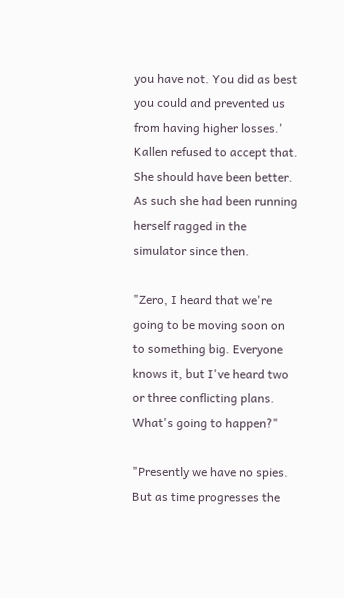you have not. You did as best you could and prevented us from having higher losses.' Kallen refused to accept that. She should have been better. As such she had been running herself ragged in the simulator since then.

"Zero, I heard that we're going to be moving soon on to something big. Everyone knows it, but I've heard two or three conflicting plans. What's going to happen?"

"Presently we have no spies. But as time progresses the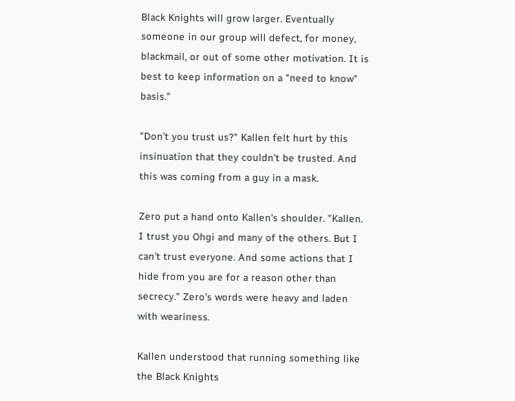Black Knights will grow larger. Eventually someone in our group will defect, for money, blackmail, or out of some other motivation. It is best to keep information on a "need to know" basis."

"Don't you trust us?" Kallen felt hurt by this insinuation that they couldn't be trusted. And this was coming from a guy in a mask.

Zero put a hand onto Kallen's shoulder. "Kallen. I trust you Ohgi and many of the others. But I can't trust everyone. And some actions that I hide from you are for a reason other than secrecy." Zero's words were heavy and laden with weariness.

Kallen understood that running something like the Black Knights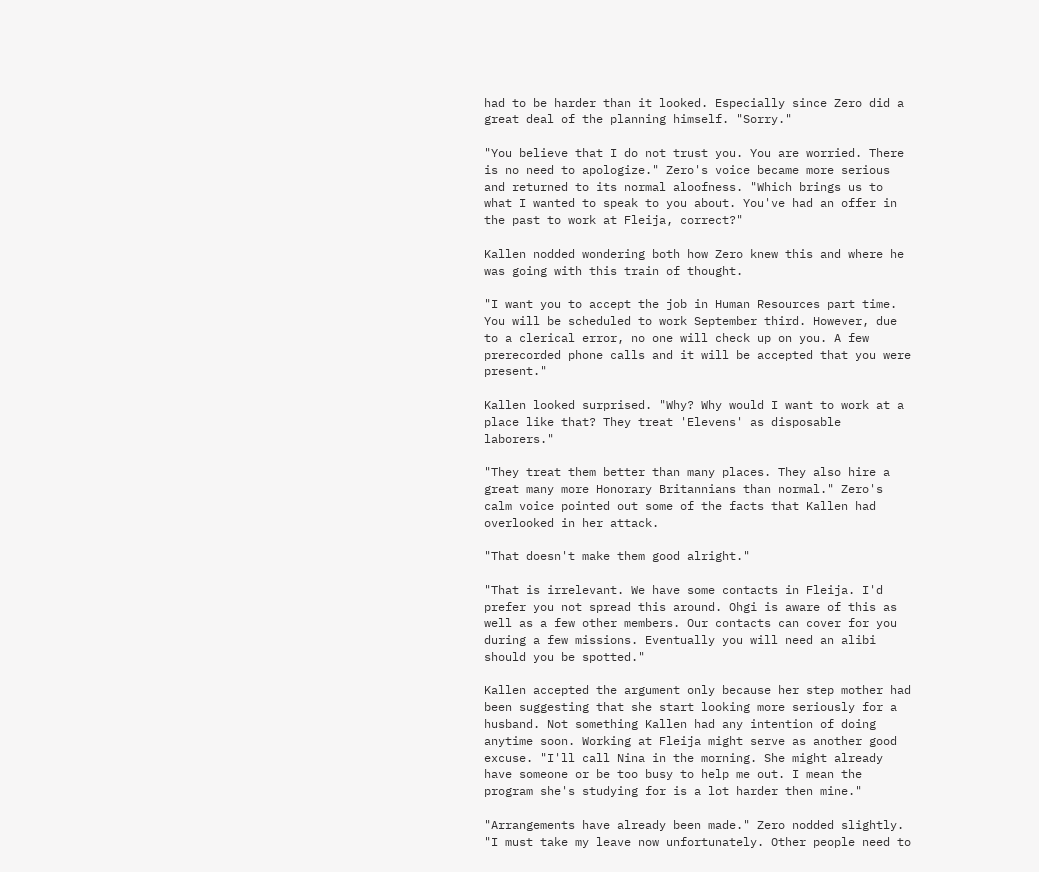had to be harder than it looked. Especially since Zero did a great deal of the planning himself. "Sorry."

"You believe that I do not trust you. You are worried. There is no need to apologize." Zero's voice became more serious and returned to its normal aloofness. "Which brings us to what I wanted to speak to you about. You've had an offer in the past to work at Fleija, correct?"

Kallen nodded wondering both how Zero knew this and where he was going with this train of thought.

"I want you to accept the job in Human Resources part time. You will be scheduled to work September third. However, due to a clerical error, no one will check up on you. A few prerecorded phone calls and it will be accepted that you were present."

Kallen looked surprised. "Why? Why would I want to work at a place like that? They treat 'Elevens' as disposable laborers."

"They treat them better than many places. They also hire a great many more Honorary Britannians than normal." Zero's calm voice pointed out some of the facts that Kallen had overlooked in her attack.

"That doesn't make them good alright."

"That is irrelevant. We have some contacts in Fleija. I'd prefer you not spread this around. Ohgi is aware of this as well as a few other members. Our contacts can cover for you during a few missions. Eventually you will need an alibi should you be spotted."

Kallen accepted the argument only because her step mother had been suggesting that she start looking more seriously for a husband. Not something Kallen had any intention of doing anytime soon. Working at Fleija might serve as another good excuse. "I'll call Nina in the morning. She might already have someone or be too busy to help me out. I mean the program she's studying for is a lot harder then mine."

"Arrangements have already been made." Zero nodded slightly. "I must take my leave now unfortunately. Other people need to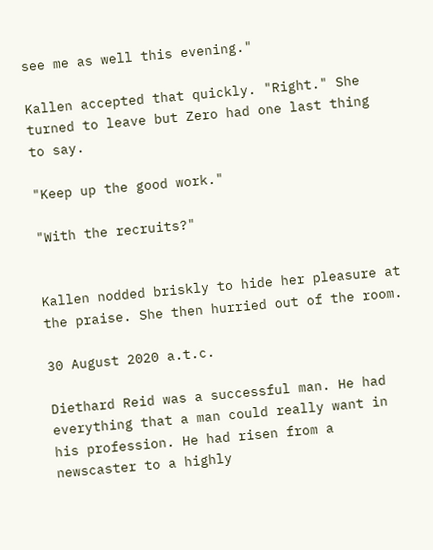see me as well this evening."

Kallen accepted that quickly. "Right." She turned to leave but Zero had one last thing to say.

"Keep up the good work."

"With the recruits?"


Kallen nodded briskly to hide her pleasure at the praise. She then hurried out of the room.

30 August 2020 a.t.c.

Diethard Reid was a successful man. He had everything that a man could really want in his profession. He had risen from a newscaster to a highly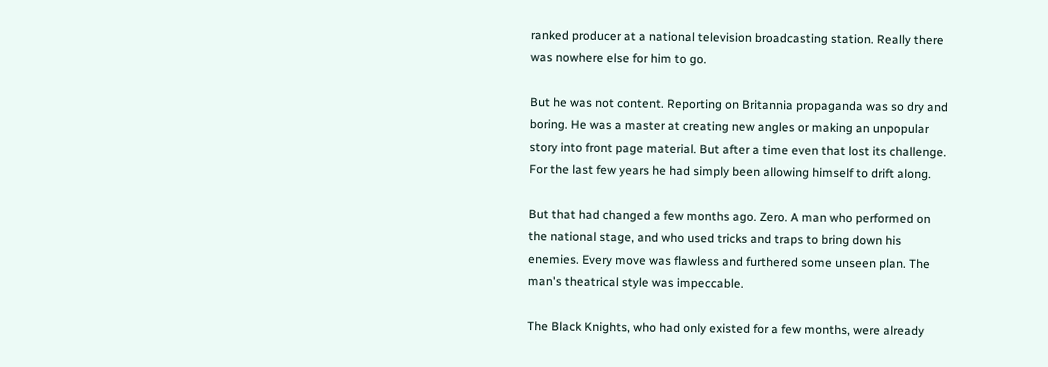ranked producer at a national television broadcasting station. Really there was nowhere else for him to go.

But he was not content. Reporting on Britannia propaganda was so dry and boring. He was a master at creating new angles or making an unpopular story into front page material. But after a time even that lost its challenge. For the last few years he had simply been allowing himself to drift along.

But that had changed a few months ago. Zero. A man who performed on the national stage, and who used tricks and traps to bring down his enemies. Every move was flawless and furthered some unseen plan. The man's theatrical style was impeccable.

The Black Knights, who had only existed for a few months, were already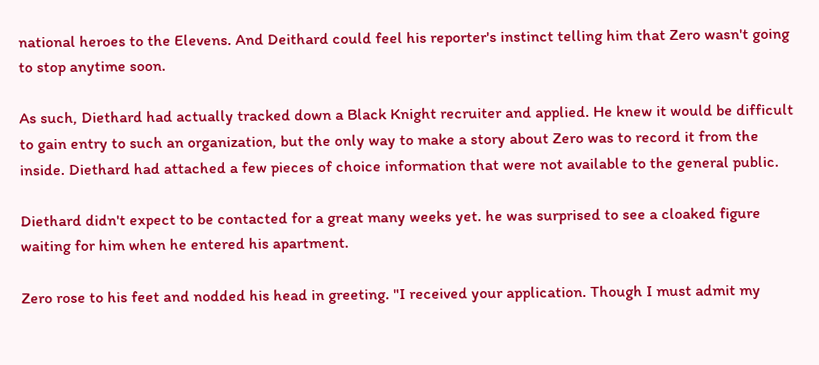national heroes to the Elevens. And Deithard could feel his reporter's instinct telling him that Zero wasn't going to stop anytime soon.

As such, Diethard had actually tracked down a Black Knight recruiter and applied. He knew it would be difficult to gain entry to such an organization, but the only way to make a story about Zero was to record it from the inside. Diethard had attached a few pieces of choice information that were not available to the general public.

Diethard didn't expect to be contacted for a great many weeks yet. he was surprised to see a cloaked figure waiting for him when he entered his apartment.

Zero rose to his feet and nodded his head in greeting. "I received your application. Though I must admit my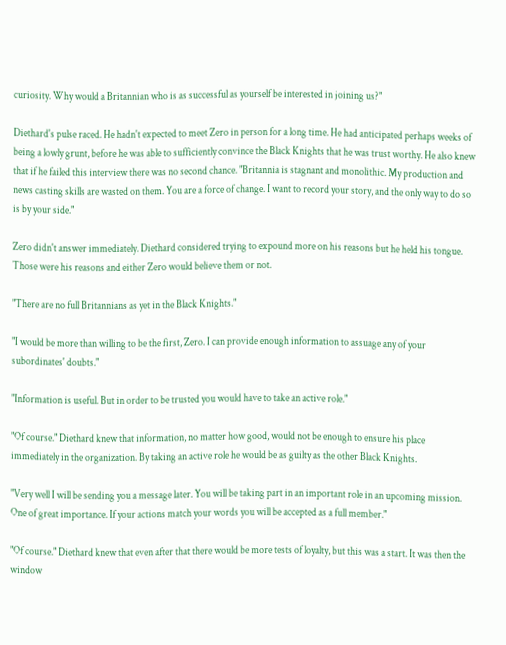curiosity. Why would a Britannian who is as successful as yourself be interested in joining us?"

Diethard's pulse raced. He hadn't expected to meet Zero in person for a long time. He had anticipated perhaps weeks of being a lowly grunt, before he was able to sufficiently convince the Black Knights that he was trust worthy. He also knew that if he failed this interview there was no second chance. "Britannia is stagnant and monolithic. My production and news casting skills are wasted on them. You are a force of change. I want to record your story, and the only way to do so is by your side."

Zero didn't answer immediately. Diethard considered trying to expound more on his reasons but he held his tongue. Those were his reasons and either Zero would believe them or not.

"There are no full Britannians as yet in the Black Knights."

"I would be more than willing to be the first, Zero. I can provide enough information to assuage any of your subordinates' doubts."

"Information is useful. But in order to be trusted you would have to take an active role."

"Of course." Diethard knew that information, no matter how good, would not be enough to ensure his place immediately in the organization. By taking an active role he would be as guilty as the other Black Knights.

"Very well I will be sending you a message later. You will be taking part in an important role in an upcoming mission. One of great importance. If your actions match your words you will be accepted as a full member."

"Of course." Diethard knew that even after that there would be more tests of loyalty, but this was a start. It was then the window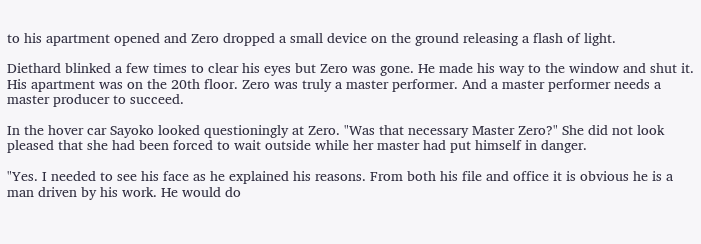to his apartment opened and Zero dropped a small device on the ground releasing a flash of light.

Diethard blinked a few times to clear his eyes but Zero was gone. He made his way to the window and shut it. His apartment was on the 20th floor. Zero was truly a master performer. And a master performer needs a master producer to succeed.

In the hover car Sayoko looked questioningly at Zero. "Was that necessary Master Zero?" She did not look pleased that she had been forced to wait outside while her master had put himself in danger.

"Yes. I needed to see his face as he explained his reasons. From both his file and office it is obvious he is a man driven by his work. He would do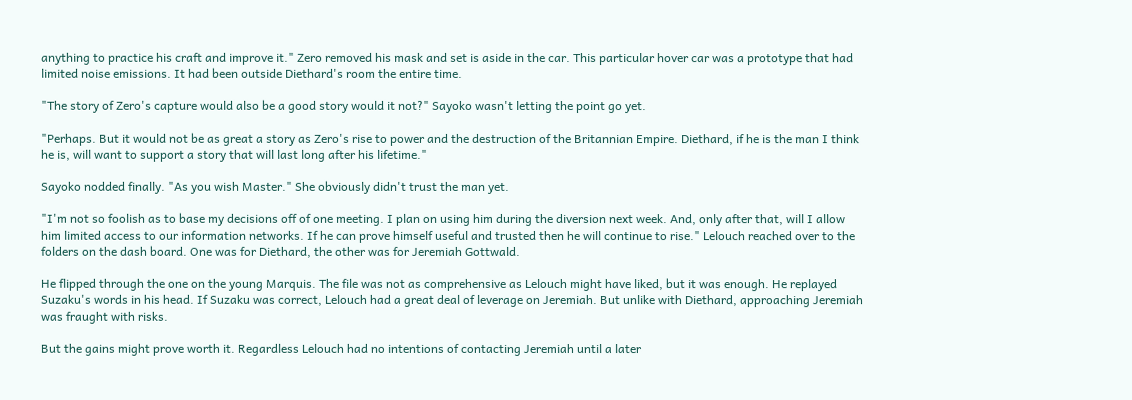anything to practice his craft and improve it." Zero removed his mask and set is aside in the car. This particular hover car was a prototype that had limited noise emissions. It had been outside Diethard's room the entire time.

"The story of Zero's capture would also be a good story would it not?" Sayoko wasn't letting the point go yet.

"Perhaps. But it would not be as great a story as Zero's rise to power and the destruction of the Britannian Empire. Diethard, if he is the man I think he is, will want to support a story that will last long after his lifetime."

Sayoko nodded finally. "As you wish Master." She obviously didn't trust the man yet.

"I'm not so foolish as to base my decisions off of one meeting. I plan on using him during the diversion next week. And, only after that, will I allow him limited access to our information networks. If he can prove himself useful and trusted then he will continue to rise." Lelouch reached over to the folders on the dash board. One was for Diethard, the other was for Jeremiah Gottwald.

He flipped through the one on the young Marquis. The file was not as comprehensive as Lelouch might have liked, but it was enough. He replayed Suzaku's words in his head. If Suzaku was correct, Lelouch had a great deal of leverage on Jeremiah. But unlike with Diethard, approaching Jeremiah was fraught with risks.

But the gains might prove worth it. Regardless Lelouch had no intentions of contacting Jeremiah until a later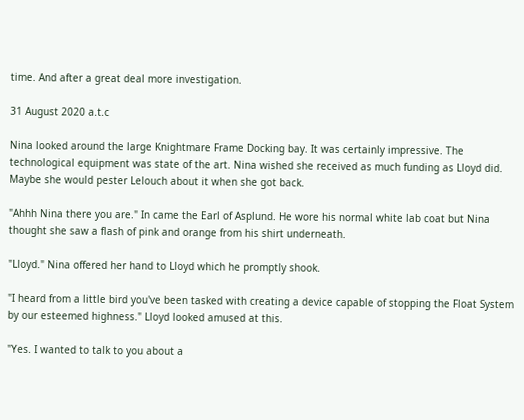time. And after a great deal more investigation.

31 August 2020 a.t.c

Nina looked around the large Knightmare Frame Docking bay. It was certainly impressive. The technological equipment was state of the art. Nina wished she received as much funding as Lloyd did. Maybe she would pester Lelouch about it when she got back.

"Ahhh Nina there you are." In came the Earl of Asplund. He wore his normal white lab coat but Nina thought she saw a flash of pink and orange from his shirt underneath.

"Lloyd." Nina offered her hand to Lloyd which he promptly shook.

"I heard from a little bird you've been tasked with creating a device capable of stopping the Float System by our esteemed highness." Lloyd looked amused at this.

"Yes. I wanted to talk to you about a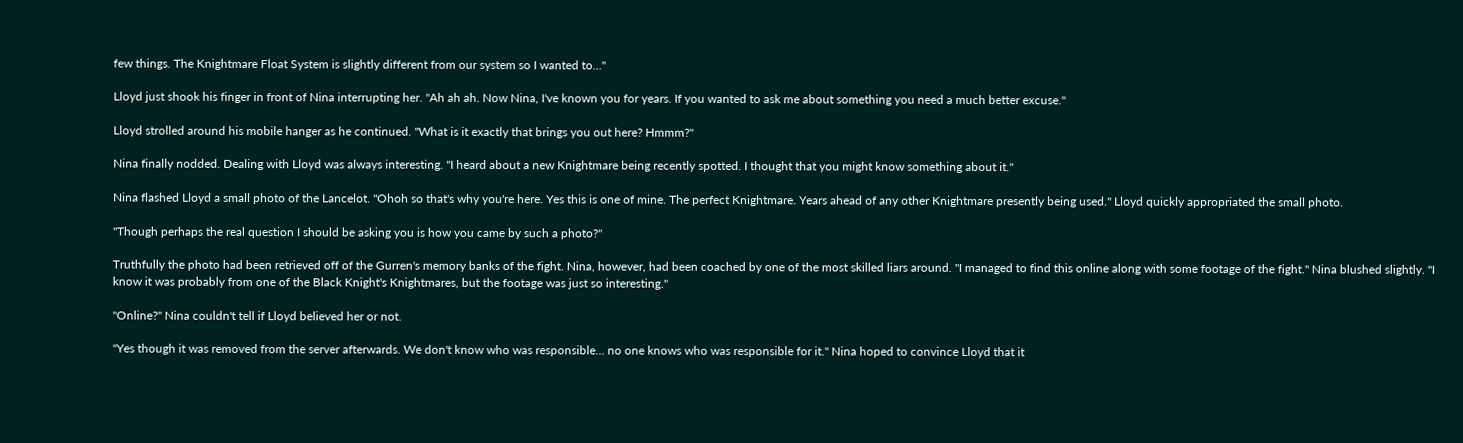few things. The Knightmare Float System is slightly different from our system so I wanted to…"

Lloyd just shook his finger in front of Nina interrupting her. "Ah ah ah. Now Nina, I've known you for years. If you wanted to ask me about something you need a much better excuse."

Lloyd strolled around his mobile hanger as he continued. "What is it exactly that brings you out here? Hmmm?"

Nina finally nodded. Dealing with Lloyd was always interesting. "I heard about a new Knightmare being recently spotted. I thought that you might know something about it."

Nina flashed Lloyd a small photo of the Lancelot. "Ohoh so that's why you're here. Yes this is one of mine. The perfect Knightmare. Years ahead of any other Knightmare presently being used." Lloyd quickly appropriated the small photo.

"Though perhaps the real question I should be asking you is how you came by such a photo?"

Truthfully the photo had been retrieved off of the Gurren's memory banks of the fight. Nina, however, had been coached by one of the most skilled liars around. "I managed to find this online along with some footage of the fight." Nina blushed slightly. "I know it was probably from one of the Black Knight's Knightmares, but the footage was just so interesting."

"Online?" Nina couldn't tell if Lloyd believed her or not.

"Yes though it was removed from the server afterwards. We don't know who was responsible… no one knows who was responsible for it." Nina hoped to convince Lloyd that it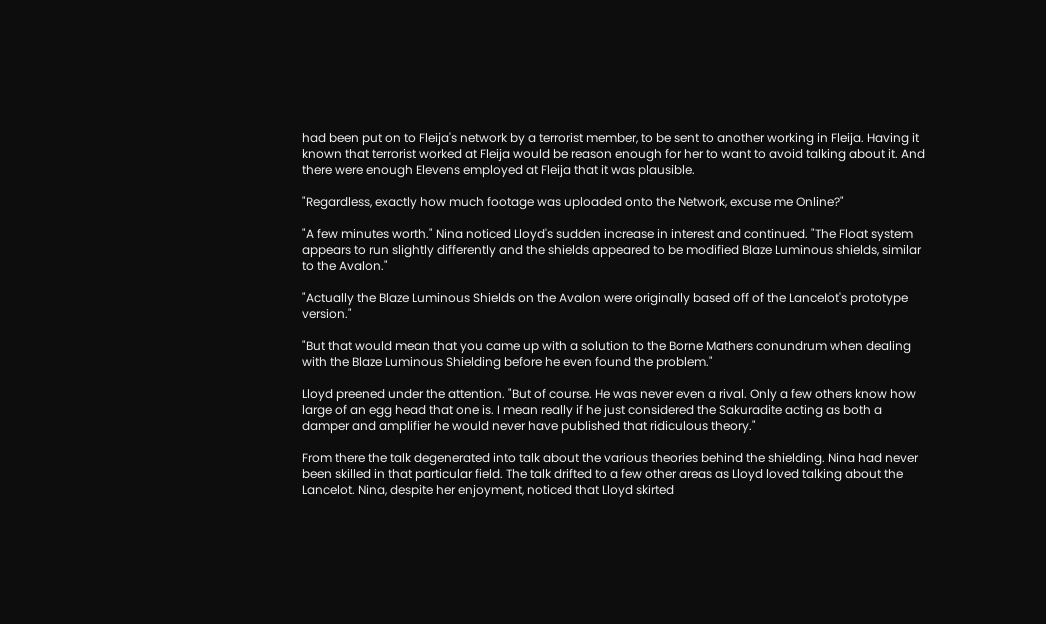had been put on to Fleija's network by a terrorist member, to be sent to another working in Fleija. Having it known that terrorist worked at Fleija would be reason enough for her to want to avoid talking about it. And there were enough Elevens employed at Fleija that it was plausible.

"Regardless, exactly how much footage was uploaded onto the Network, excuse me Online?"

"A few minutes worth." Nina noticed Lloyd's sudden increase in interest and continued. "The Float system appears to run slightly differently and the shields appeared to be modified Blaze Luminous shields, similar to the Avalon."

"Actually the Blaze Luminous Shields on the Avalon were originally based off of the Lancelot's prototype version."

"But that would mean that you came up with a solution to the Borne Mathers conundrum when dealing with the Blaze Luminous Shielding before he even found the problem."

Lloyd preened under the attention. "But of course. He was never even a rival. Only a few others know how large of an egg head that one is. I mean really if he just considered the Sakuradite acting as both a damper and amplifier he would never have published that ridiculous theory."

From there the talk degenerated into talk about the various theories behind the shielding. Nina had never been skilled in that particular field. The talk drifted to a few other areas as Lloyd loved talking about the Lancelot. Nina, despite her enjoyment, noticed that Lloyd skirted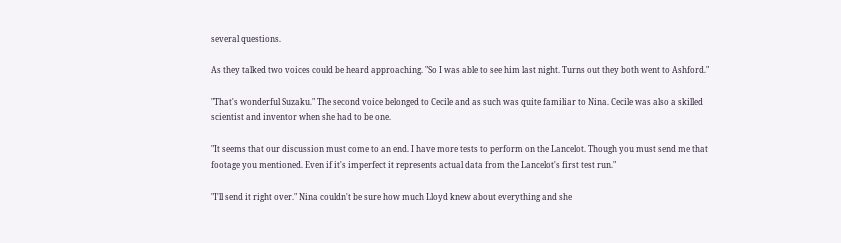several questions.

As they talked two voices could be heard approaching. "So I was able to see him last night. Turns out they both went to Ashford."

"That's wonderful Suzaku." The second voice belonged to Cecile and as such was quite familiar to Nina. Cecile was also a skilled scientist and inventor when she had to be one.

"It seems that our discussion must come to an end. I have more tests to perform on the Lancelot. Though you must send me that footage you mentioned. Even if it's imperfect it represents actual data from the Lancelot's first test run."

"I'll send it right over." Nina couldn't be sure how much Lloyd knew about everything and she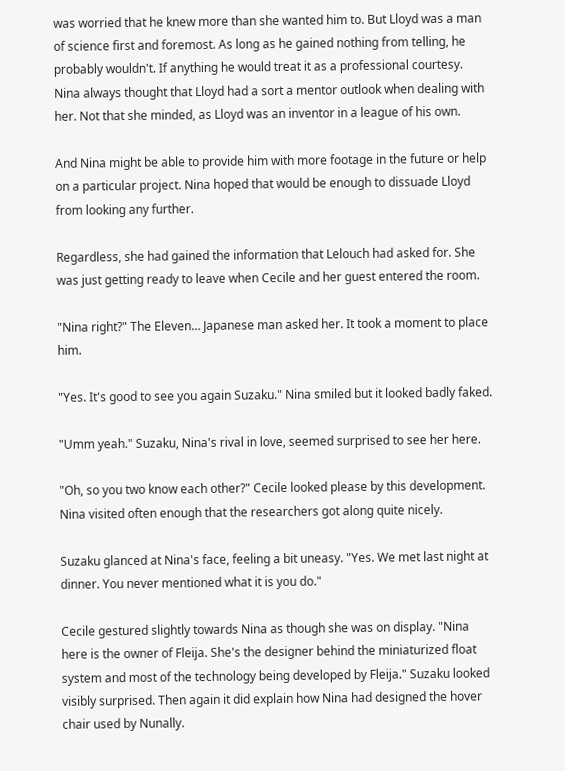was worried that he knew more than she wanted him to. But Lloyd was a man of science first and foremost. As long as he gained nothing from telling, he probably wouldn't. If anything he would treat it as a professional courtesy. Nina always thought that Lloyd had a sort a mentor outlook when dealing with her. Not that she minded, as Lloyd was an inventor in a league of his own.

And Nina might be able to provide him with more footage in the future or help on a particular project. Nina hoped that would be enough to dissuade Lloyd from looking any further.

Regardless, she had gained the information that Lelouch had asked for. She was just getting ready to leave when Cecile and her guest entered the room.

"Nina right?" The Eleven… Japanese man asked her. It took a moment to place him.

"Yes. It's good to see you again Suzaku." Nina smiled but it looked badly faked.

"Umm yeah." Suzaku, Nina's rival in love, seemed surprised to see her here.

"Oh, so you two know each other?" Cecile looked please by this development. Nina visited often enough that the researchers got along quite nicely.

Suzaku glanced at Nina's face, feeling a bit uneasy. "Yes. We met last night at dinner. You never mentioned what it is you do."

Cecile gestured slightly towards Nina as though she was on display. "Nina here is the owner of Fleija. She's the designer behind the miniaturized float system and most of the technology being developed by Fleija." Suzaku looked visibly surprised. Then again it did explain how Nina had designed the hover chair used by Nunally.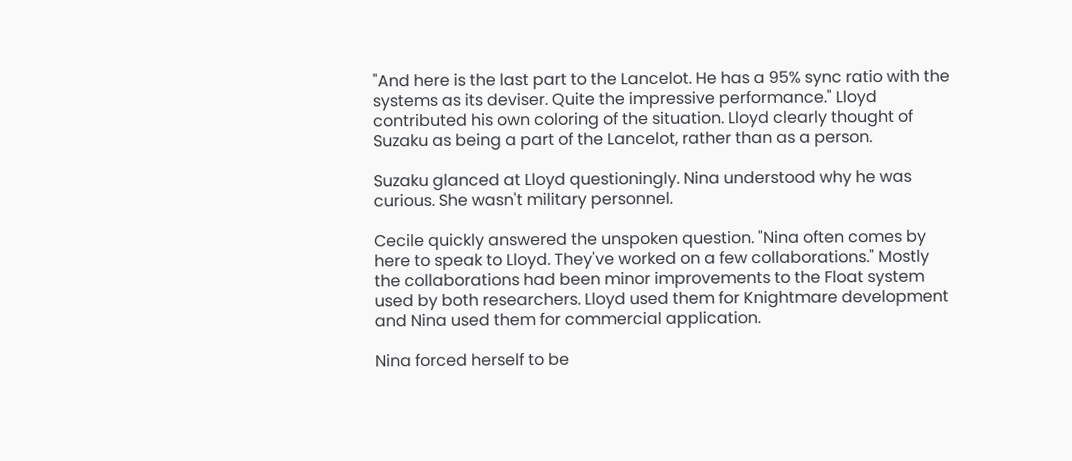"And here is the last part to the Lancelot. He has a 95% sync ratio with the systems as its deviser. Quite the impressive performance." Lloyd contributed his own coloring of the situation. Lloyd clearly thought of Suzaku as being a part of the Lancelot, rather than as a person.

Suzaku glanced at Lloyd questioningly. Nina understood why he was curious. She wasn't military personnel.

Cecile quickly answered the unspoken question. "Nina often comes by here to speak to Lloyd. They've worked on a few collaborations." Mostly the collaborations had been minor improvements to the Float system used by both researchers. Lloyd used them for Knightmare development and Nina used them for commercial application.

Nina forced herself to be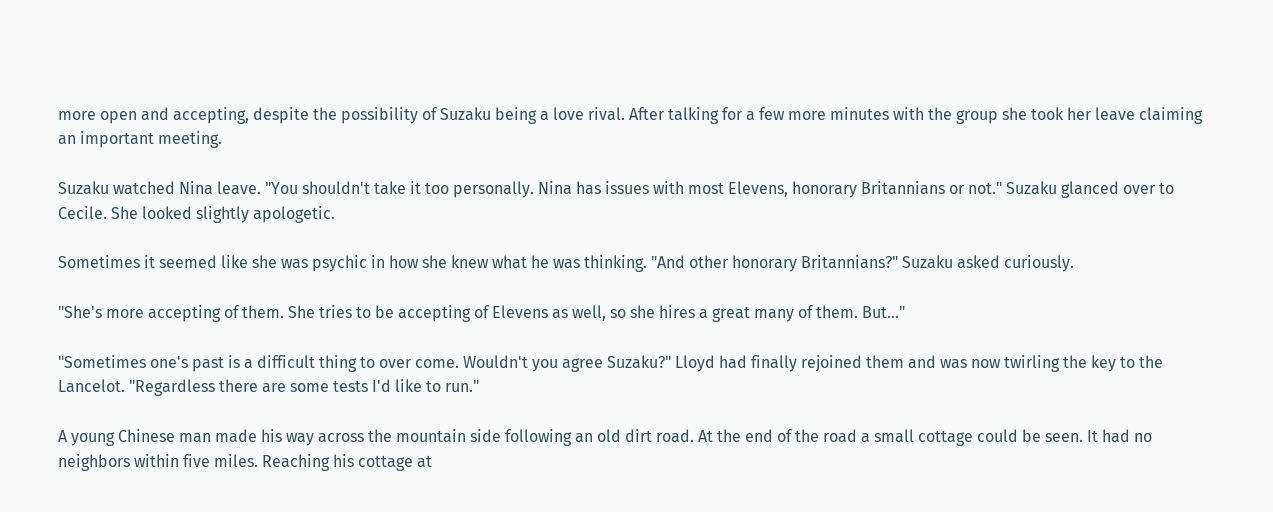more open and accepting, despite the possibility of Suzaku being a love rival. After talking for a few more minutes with the group she took her leave claiming an important meeting.

Suzaku watched Nina leave. "You shouldn't take it too personally. Nina has issues with most Elevens, honorary Britannians or not." Suzaku glanced over to Cecile. She looked slightly apologetic.

Sometimes it seemed like she was psychic in how she knew what he was thinking. "And other honorary Britannians?" Suzaku asked curiously.

"She's more accepting of them. She tries to be accepting of Elevens as well, so she hires a great many of them. But…"

"Sometimes one's past is a difficult thing to over come. Wouldn't you agree Suzaku?" Lloyd had finally rejoined them and was now twirling the key to the Lancelot. "Regardless there are some tests I'd like to run."

A young Chinese man made his way across the mountain side following an old dirt road. At the end of the road a small cottage could be seen. It had no neighbors within five miles. Reaching his cottage at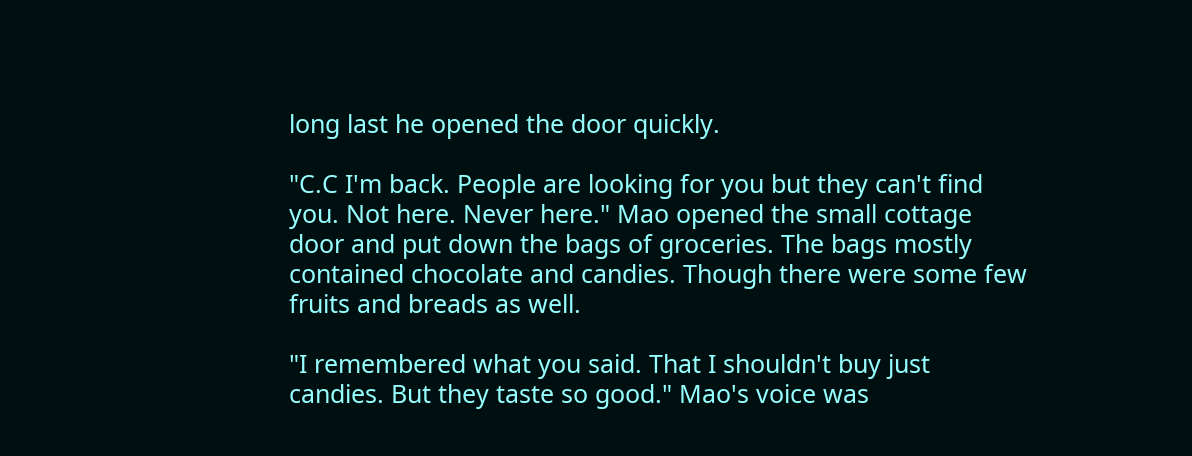long last he opened the door quickly.

"C.C I'm back. People are looking for you but they can't find you. Not here. Never here." Mao opened the small cottage door and put down the bags of groceries. The bags mostly contained chocolate and candies. Though there were some few fruits and breads as well.

"I remembered what you said. That I shouldn't buy just candies. But they taste so good." Mao's voice was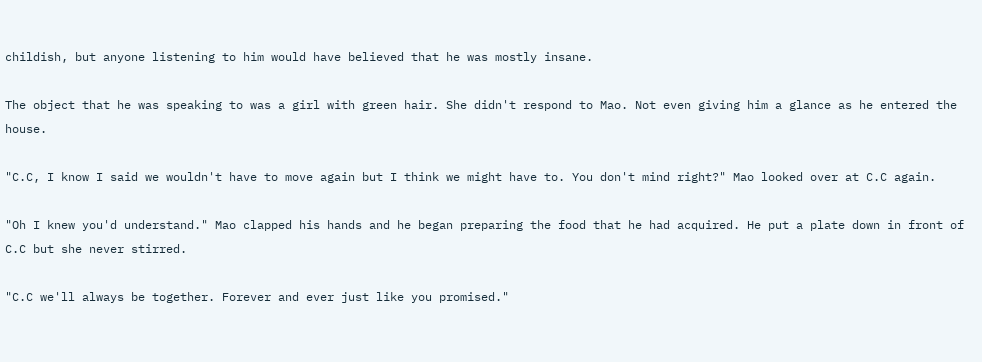childish, but anyone listening to him would have believed that he was mostly insane.

The object that he was speaking to was a girl with green hair. She didn't respond to Mao. Not even giving him a glance as he entered the house.

"C.C, I know I said we wouldn't have to move again but I think we might have to. You don't mind right?" Mao looked over at C.C again.

"Oh I knew you'd understand." Mao clapped his hands and he began preparing the food that he had acquired. He put a plate down in front of C.C but she never stirred.

"C.C we'll always be together. Forever and ever just like you promised."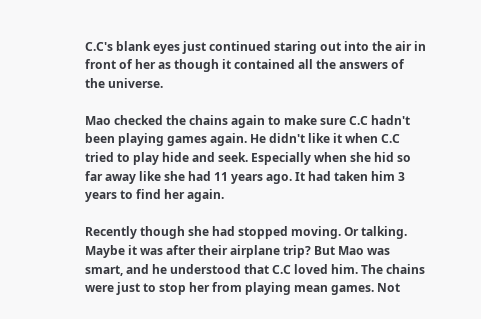C.C's blank eyes just continued staring out into the air in front of her as though it contained all the answers of the universe.

Mao checked the chains again to make sure C.C hadn't been playing games again. He didn't like it when C.C tried to play hide and seek. Especially when she hid so far away like she had 11 years ago. It had taken him 3 years to find her again.

Recently though she had stopped moving. Or talking. Maybe it was after their airplane trip? But Mao was smart, and he understood that C.C loved him. The chains were just to stop her from playing mean games. Not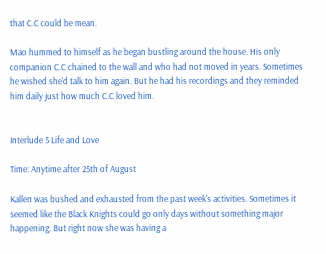that C.C could be mean.

Mao hummed to himself as he began bustling around the house. His only companion C.C chained to the wall and who had not moved in years. Sometimes he wished she'd talk to him again. But he had his recordings and they reminded him daily just how much C.C loved him.


Interlude 5 Life and Love

Time: Anytime after 25th of August

Kallen was bushed and exhausted from the past week's activities. Sometimes it seemed like the Black Knights could go only days without something major happening. But right now she was having a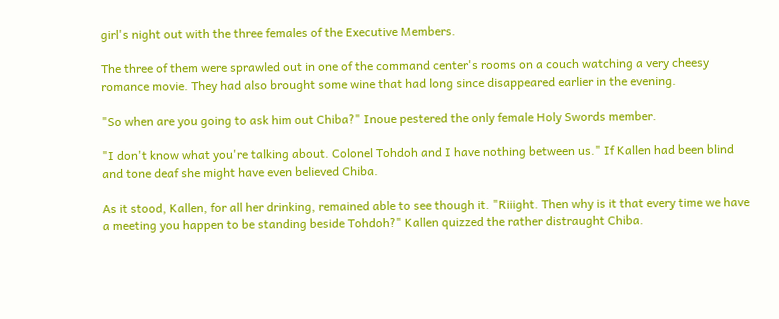girl's night out with the three females of the Executive Members.

The three of them were sprawled out in one of the command center's rooms on a couch watching a very cheesy romance movie. They had also brought some wine that had long since disappeared earlier in the evening.

"So when are you going to ask him out Chiba?" Inoue pestered the only female Holy Swords member.

"I don't know what you're talking about. Colonel Tohdoh and I have nothing between us." If Kallen had been blind and tone deaf she might have even believed Chiba.

As it stood, Kallen, for all her drinking, remained able to see though it. "Riiight. Then why is it that every time we have a meeting you happen to be standing beside Tohdoh?" Kallen quizzed the rather distraught Chiba.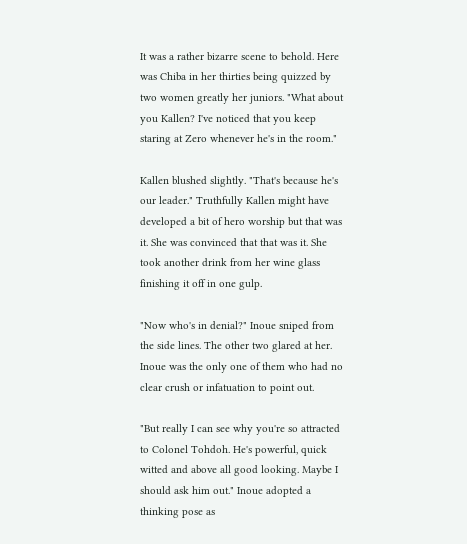It was a rather bizarre scene to behold. Here was Chiba in her thirties being quizzed by two women greatly her juniors. "What about you Kallen? I've noticed that you keep staring at Zero whenever he's in the room."

Kallen blushed slightly. "That's because he's our leader." Truthfully Kallen might have developed a bit of hero worship but that was it. She was convinced that that was it. She took another drink from her wine glass finishing it off in one gulp.

"Now who's in denial?" Inoue sniped from the side lines. The other two glared at her. Inoue was the only one of them who had no clear crush or infatuation to point out.

"But really I can see why you're so attracted to Colonel Tohdoh. He's powerful, quick witted and above all good looking. Maybe I should ask him out." Inoue adopted a thinking pose as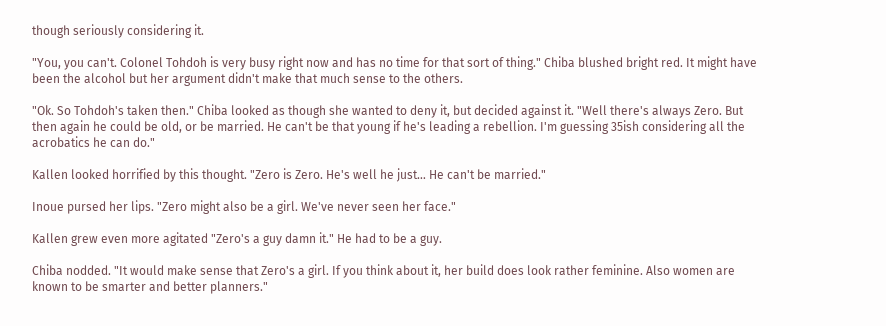though seriously considering it.

"You, you can't. Colonel Tohdoh is very busy right now and has no time for that sort of thing." Chiba blushed bright red. It might have been the alcohol but her argument didn't make that much sense to the others.

"Ok. So Tohdoh's taken then." Chiba looked as though she wanted to deny it, but decided against it. "Well there's always Zero. But then again he could be old, or be married. He can't be that young if he's leading a rebellion. I'm guessing 35ish considering all the acrobatics he can do."

Kallen looked horrified by this thought. "Zero is Zero. He's well he just… He can't be married."

Inoue pursed her lips. "Zero might also be a girl. We've never seen her face."

Kallen grew even more agitated "Zero's a guy damn it." He had to be a guy.

Chiba nodded. "It would make sense that Zero's a girl. If you think about it, her build does look rather feminine. Also women are known to be smarter and better planners."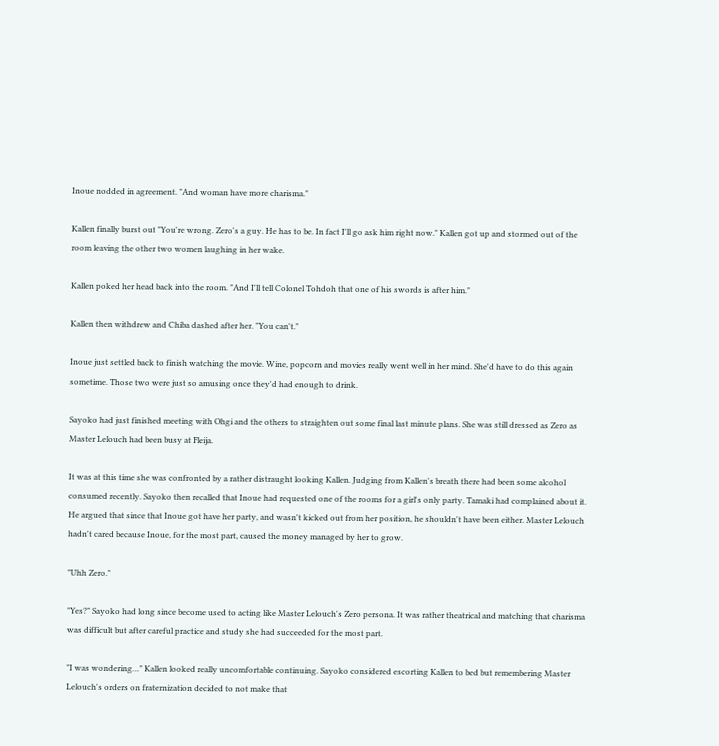Inoue nodded in agreement. "And woman have more charisma."

Kallen finally burst out "You're wrong. Zero's a guy. He has to be. In fact I'll go ask him right now." Kallen got up and stormed out of the room leaving the other two women laughing in her wake.

Kallen poked her head back into the room. "And I'll tell Colonel Tohdoh that one of his swords is after him."

Kallen then withdrew and Chiba dashed after her. "You can't."

Inoue just settled back to finish watching the movie. Wine, popcorn and movies really went well in her mind. She'd have to do this again sometime. Those two were just so amusing once they'd had enough to drink.

Sayoko had just finished meeting with Ohgi and the others to straighten out some final last minute plans. She was still dressed as Zero as Master Lelouch had been busy at Fleija.

It was at this time she was confronted by a rather distraught looking Kallen. Judging from Kallen's breath there had been some alcohol consumed recently. Sayoko then recalled that Inoue had requested one of the rooms for a girl's only party. Tamaki had complained about it. He argued that since that Inoue got have her party, and wasn't kicked out from her position, he shouldn't have been either. Master Lelouch hadn't cared because Inoue, for the most part, caused the money managed by her to grow.

"Uhh Zero."

"Yes?" Sayoko had long since become used to acting like Master Lelouch's Zero persona. It was rather theatrical and matching that charisma was difficult but after careful practice and study she had succeeded for the most part.

"I was wondering…" Kallen looked really uncomfortable continuing. Sayoko considered escorting Kallen to bed but remembering Master Lelouch's orders on fraternization decided to not make that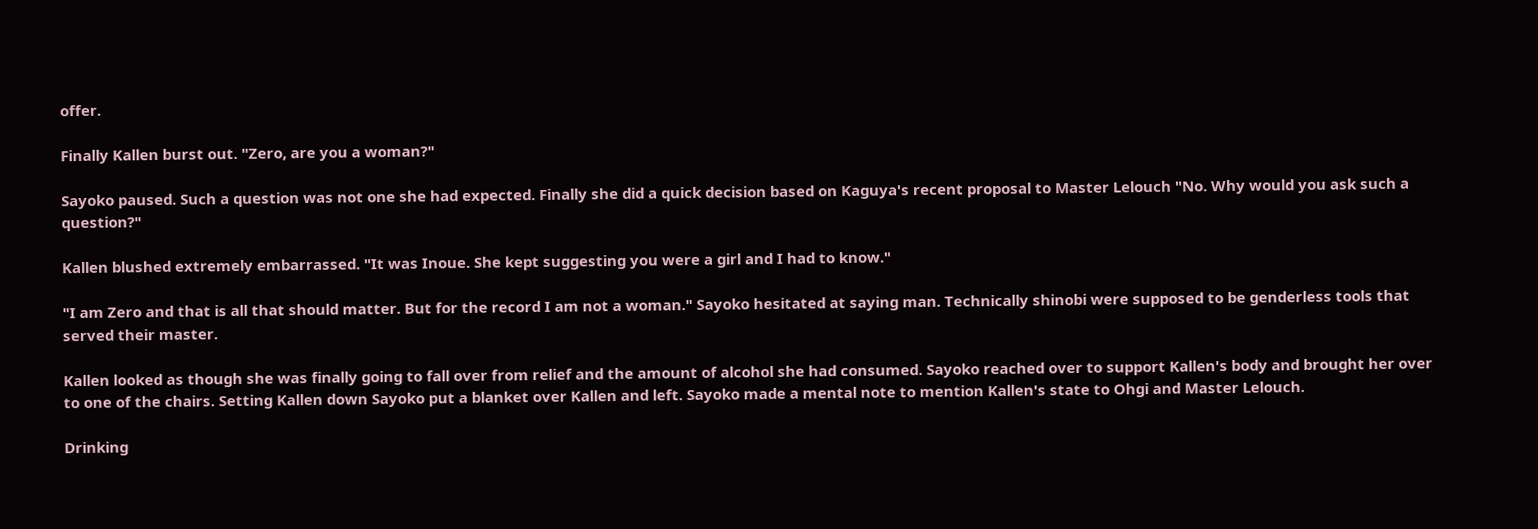offer.

Finally Kallen burst out. "Zero, are you a woman?"

Sayoko paused. Such a question was not one she had expected. Finally she did a quick decision based on Kaguya's recent proposal to Master Lelouch "No. Why would you ask such a question?"

Kallen blushed extremely embarrassed. "It was Inoue. She kept suggesting you were a girl and I had to know."

"I am Zero and that is all that should matter. But for the record I am not a woman." Sayoko hesitated at saying man. Technically shinobi were supposed to be genderless tools that served their master.

Kallen looked as though she was finally going to fall over from relief and the amount of alcohol she had consumed. Sayoko reached over to support Kallen's body and brought her over to one of the chairs. Setting Kallen down Sayoko put a blanket over Kallen and left. Sayoko made a mental note to mention Kallen's state to Ohgi and Master Lelouch.

Drinking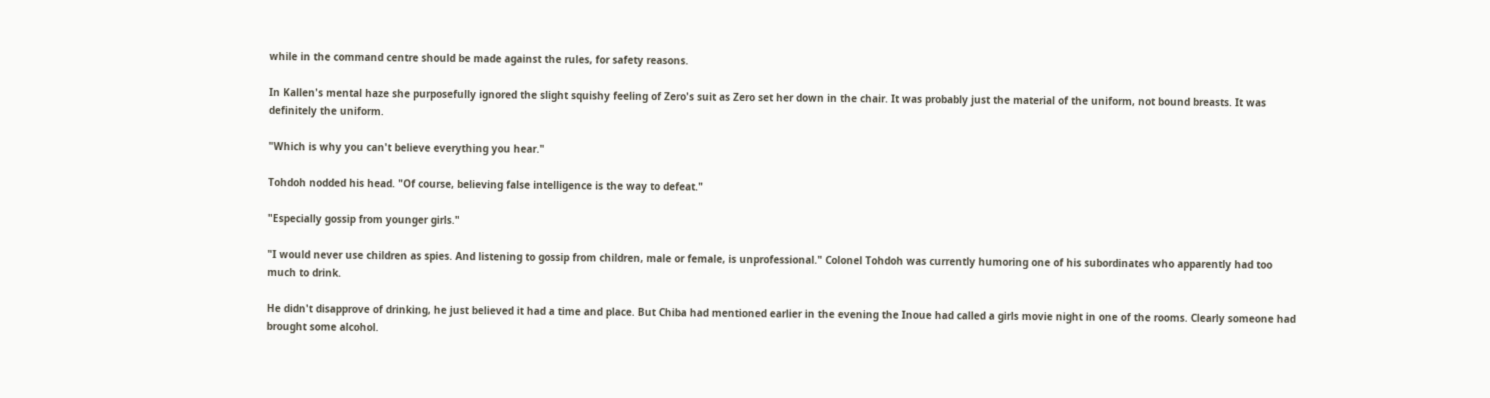while in the command centre should be made against the rules, for safety reasons.

In Kallen's mental haze she purposefully ignored the slight squishy feeling of Zero's suit as Zero set her down in the chair. It was probably just the material of the uniform, not bound breasts. It was definitely the uniform.

"Which is why you can't believe everything you hear."

Tohdoh nodded his head. "Of course, believing false intelligence is the way to defeat."

"Especially gossip from younger girls."

"I would never use children as spies. And listening to gossip from children, male or female, is unprofessional." Colonel Tohdoh was currently humoring one of his subordinates who apparently had too much to drink.

He didn't disapprove of drinking, he just believed it had a time and place. But Chiba had mentioned earlier in the evening the Inoue had called a girls movie night in one of the rooms. Clearly someone had brought some alcohol.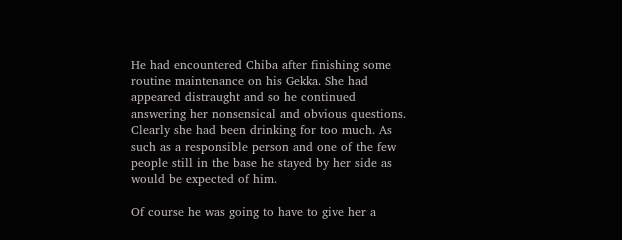He had encountered Chiba after finishing some routine maintenance on his Gekka. She had appeared distraught and so he continued answering her nonsensical and obvious questions. Clearly she had been drinking for too much. As such as a responsible person and one of the few people still in the base he stayed by her side as would be expected of him.

Of course he was going to have to give her a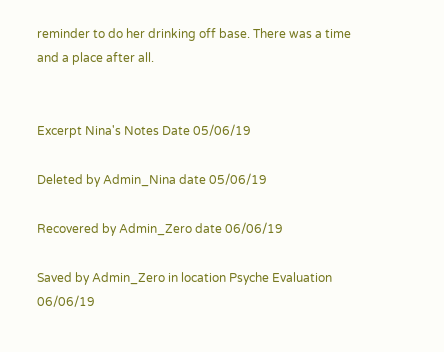reminder to do her drinking off base. There was a time and a place after all.


Excerpt Nina's Notes Date 05/06/19

Deleted by Admin_Nina date 05/06/19

Recovered by Admin_Zero date 06/06/19

Saved by Admin_Zero in location Psyche Evaluation 06/06/19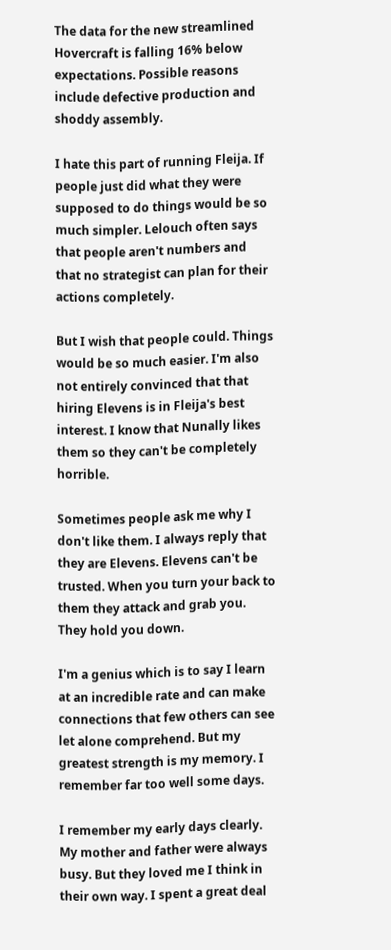The data for the new streamlined Hovercraft is falling 16% below expectations. Possible reasons include defective production and shoddy assembly.

I hate this part of running Fleija. If people just did what they were supposed to do things would be so much simpler. Lelouch often says that people aren't numbers and that no strategist can plan for their actions completely.

But I wish that people could. Things would be so much easier. I'm also not entirely convinced that that hiring Elevens is in Fleija's best interest. I know that Nunally likes them so they can't be completely horrible.

Sometimes people ask me why I don't like them. I always reply that they are Elevens. Elevens can't be trusted. When you turn your back to them they attack and grab you. They hold you down.

I'm a genius which is to say I learn at an incredible rate and can make connections that few others can see let alone comprehend. But my greatest strength is my memory. I remember far too well some days.

I remember my early days clearly. My mother and father were always busy. But they loved me I think in their own way. I spent a great deal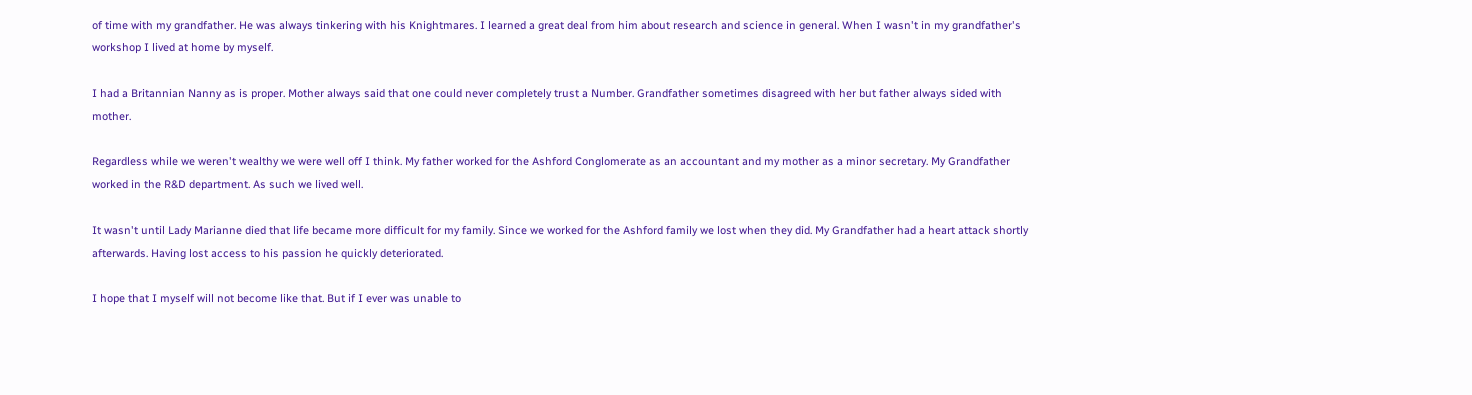of time with my grandfather. He was always tinkering with his Knightmares. I learned a great deal from him about research and science in general. When I wasn't in my grandfather's workshop I lived at home by myself.

I had a Britannian Nanny as is proper. Mother always said that one could never completely trust a Number. Grandfather sometimes disagreed with her but father always sided with mother.

Regardless while we weren't wealthy we were well off I think. My father worked for the Ashford Conglomerate as an accountant and my mother as a minor secretary. My Grandfather worked in the R&D department. As such we lived well.

It wasn't until Lady Marianne died that life became more difficult for my family. Since we worked for the Ashford family we lost when they did. My Grandfather had a heart attack shortly afterwards. Having lost access to his passion he quickly deteriorated.

I hope that I myself will not become like that. But if I ever was unable to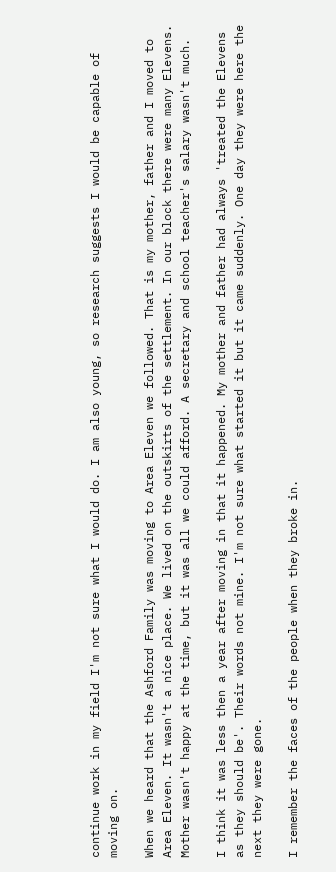continue work in my field I'm not sure what I would do. I am also young, so research suggests I would be capable of moving on.

When we heard that the Ashford Family was moving to Area Eleven we followed. That is my mother, father and I moved to Area Eleven. It wasn't a nice place. We lived on the outskirts of the settlement. In our block there were many Elevens. Mother wasn't happy at the time, but it was all we could afford. A secretary and school teacher's salary wasn't much.

I think it was less then a year after moving in that it happened. My mother and father had always 'treated the Elevens as they should be'. Their words not mine. I'm not sure what started it but it came suddenly. One day they were here the next they were gone.

I remember the faces of the people when they broke in.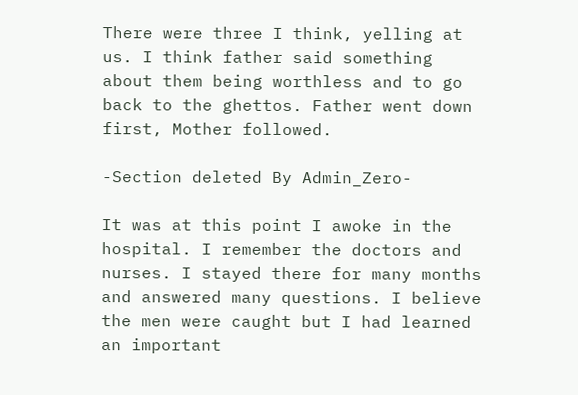There were three I think, yelling at us. I think father said something about them being worthless and to go back to the ghettos. Father went down first, Mother followed.

-Section deleted By Admin_Zero-

It was at this point I awoke in the hospital. I remember the doctors and nurses. I stayed there for many months and answered many questions. I believe the men were caught but I had learned an important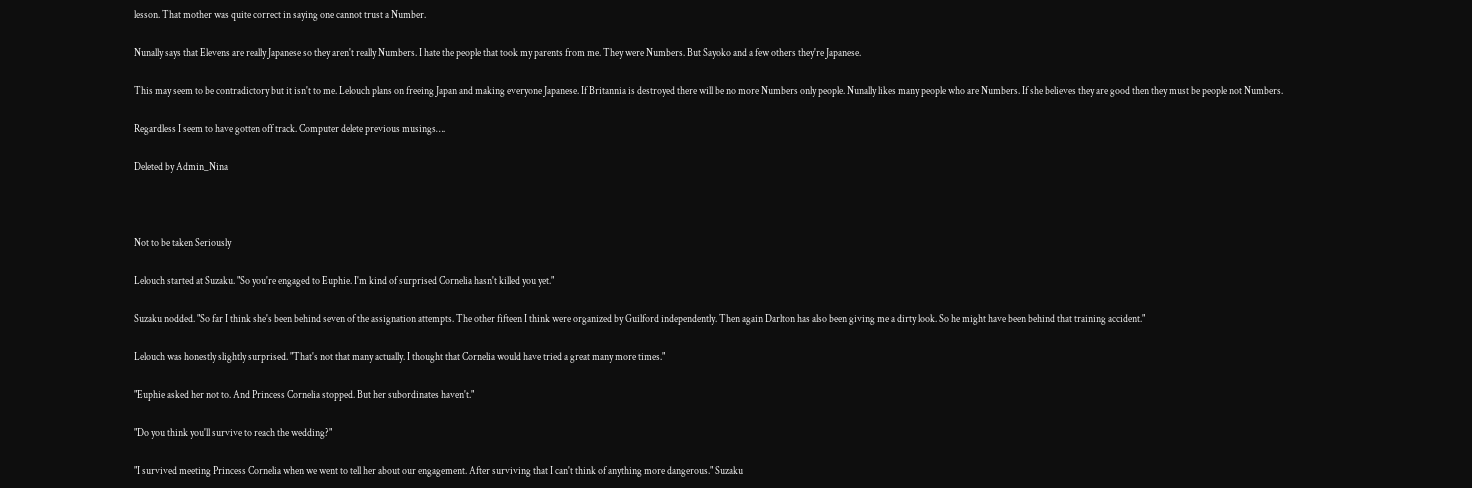lesson. That mother was quite correct in saying one cannot trust a Number.

Nunally says that Elevens are really Japanese so they aren't really Numbers. I hate the people that took my parents from me. They were Numbers. But Sayoko and a few others they're Japanese.

This may seem to be contradictory but it isn't to me. Lelouch plans on freeing Japan and making everyone Japanese. If Britannia is destroyed there will be no more Numbers only people. Nunally likes many people who are Numbers. If she believes they are good then they must be people not Numbers.

Regardless I seem to have gotten off track. Computer delete previous musings….

Deleted by Admin_Nina



Not to be taken Seriously

Lelouch started at Suzaku. "So you're engaged to Euphie. I'm kind of surprised Cornelia hasn't killed you yet."

Suzaku nodded. "So far I think she's been behind seven of the assignation attempts. The other fifteen I think were organized by Guilford independently. Then again Darlton has also been giving me a dirty look. So he might have been behind that training accident."

Lelouch was honestly slightly surprised. "That's not that many actually. I thought that Cornelia would have tried a great many more times."

"Euphie asked her not to. And Princess Cornelia stopped. But her subordinates haven't."

"Do you think you'll survive to reach the wedding?"

"I survived meeting Princess Cornelia when we went to tell her about our engagement. After surviving that I can't think of anything more dangerous." Suzaku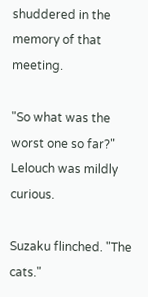shuddered in the memory of that meeting.

"So what was the worst one so far?" Lelouch was mildly curious.

Suzaku flinched. "The cats."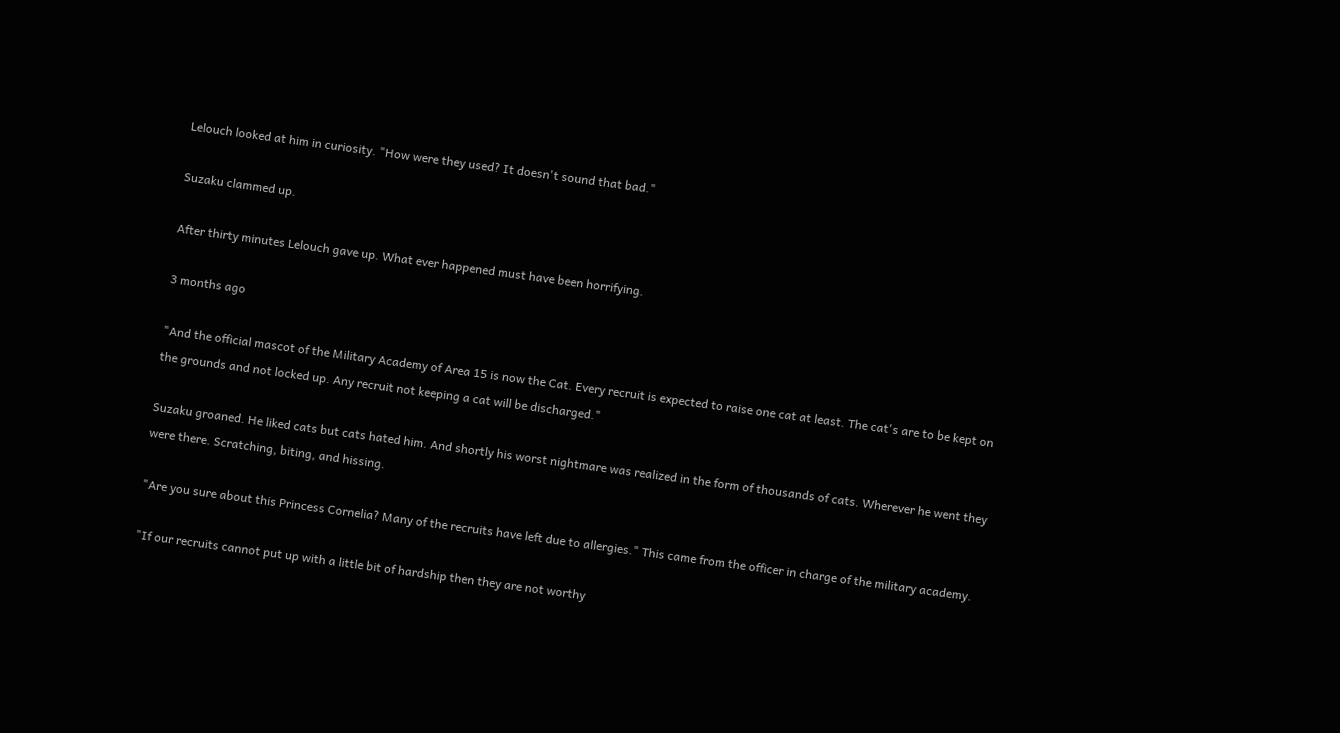Lelouch looked at him in curiosity. "How were they used? It doesn't sound that bad."

Suzaku clammed up.

After thirty minutes Lelouch gave up. What ever happened must have been horrifying.

3 months ago

"And the official mascot of the Military Academy of Area 15 is now the Cat. Every recruit is expected to raise one cat at least. The cat's are to be kept on the grounds and not locked up. Any recruit not keeping a cat will be discharged."

Suzaku groaned. He liked cats but cats hated him. And shortly his worst nightmare was realized in the form of thousands of cats. Wherever he went they were there. Scratching, biting, and hissing.

"Are you sure about this Princess Cornelia? Many of the recruits have left due to allergies." This came from the officer in charge of the military academy.

"If our recruits cannot put up with a little bit of hardship then they are not worthy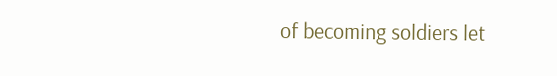of becoming soldiers let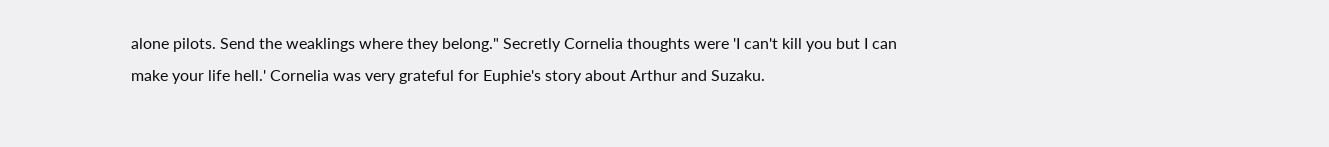alone pilots. Send the weaklings where they belong." Secretly Cornelia thoughts were 'I can't kill you but I can make your life hell.' Cornelia was very grateful for Euphie's story about Arthur and Suzaku.